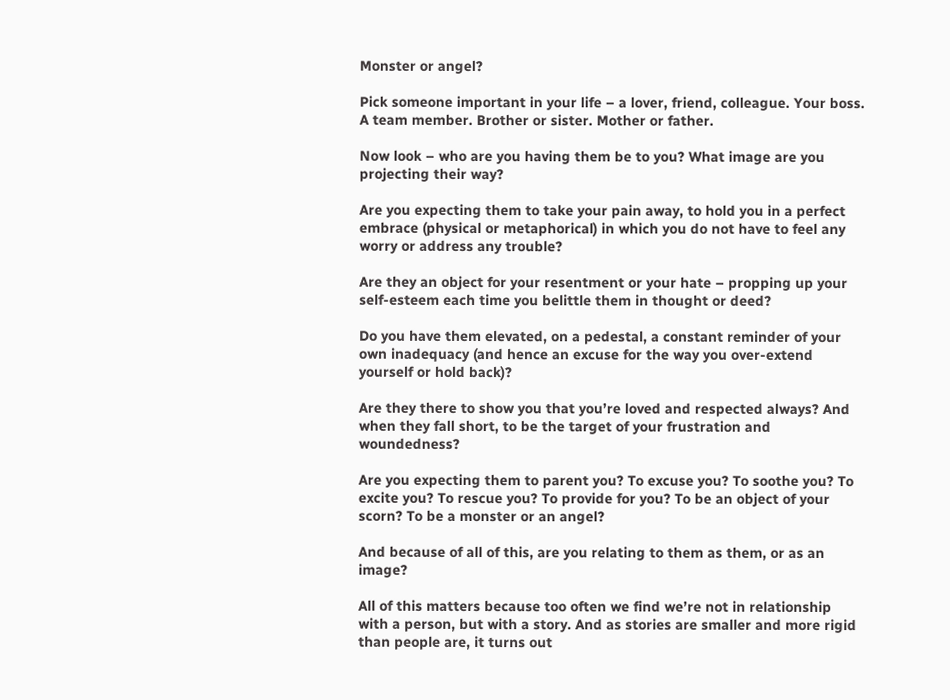Monster or angel?

Pick someone important in your life – a lover, friend, colleague. Your boss. A team member. Brother or sister. Mother or father.

Now look – who are you having them be to you? What image are you projecting their way?

Are you expecting them to take your pain away, to hold you in a perfect embrace (physical or metaphorical) in which you do not have to feel any worry or address any trouble?

Are they an object for your resentment or your hate – propping up your self-esteem each time you belittle them in thought or deed?

Do you have them elevated, on a pedestal, a constant reminder of your own inadequacy (and hence an excuse for the way you over-extend yourself or hold back)?

Are they there to show you that you’re loved and respected always? And when they fall short, to be the target of your frustration and woundedness?

Are you expecting them to parent you? To excuse you? To soothe you? To excite you? To rescue you? To provide for you? To be an object of your scorn? To be a monster or an angel?

And because of all of this, are you relating to them as them, or as an image?

All of this matters because too often we find we’re not in relationship with a person, but with a story. And as stories are smaller and more rigid than people are, it turns out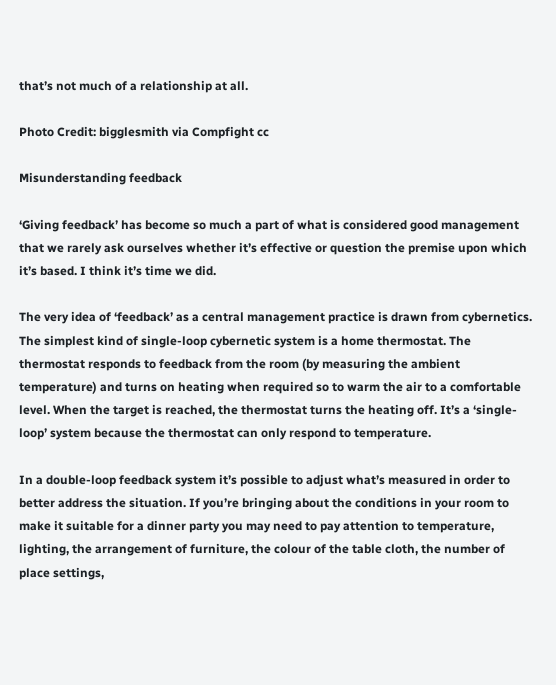that’s not much of a relationship at all.

Photo Credit: bigglesmith via Compfight cc

Misunderstanding feedback

‘Giving feedback’ has become so much a part of what is considered good management that we rarely ask ourselves whether it’s effective or question the premise upon which it’s based. I think it’s time we did.

The very idea of ‘feedback’ as a central management practice is drawn from cybernetics. The simplest kind of single-loop cybernetic system is a home thermostat. The thermostat responds to feedback from the room (by measuring the ambient temperature) and turns on heating when required so to warm the air to a comfortable level. When the target is reached, the thermostat turns the heating off. It’s a ‘single-loop’ system because the thermostat can only respond to temperature.

In a double-loop feedback system it’s possible to adjust what’s measured in order to better address the situation. If you’re bringing about the conditions in your room to make it suitable for a dinner party you may need to pay attention to temperature, lighting, the arrangement of furniture, the colour of the table cloth, the number of place settings,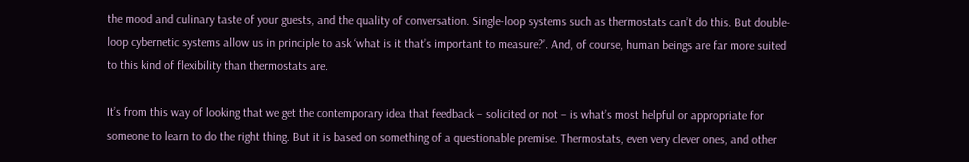the mood and culinary taste of your guests, and the quality of conversation. Single-loop systems such as thermostats can’t do this. But double-loop cybernetic systems allow us in principle to ask ‘what is it that’s important to measure?’. And, of course, human beings are far more suited to this kind of flexibility than thermostats are.

It’s from this way of looking that we get the contemporary idea that feedback – solicited or not – is what’s most helpful or appropriate for someone to learn to do the right thing. But it is based on something of a questionable premise. Thermostats, even very clever ones, and other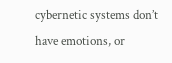cybernetic systems don’t have emotions, or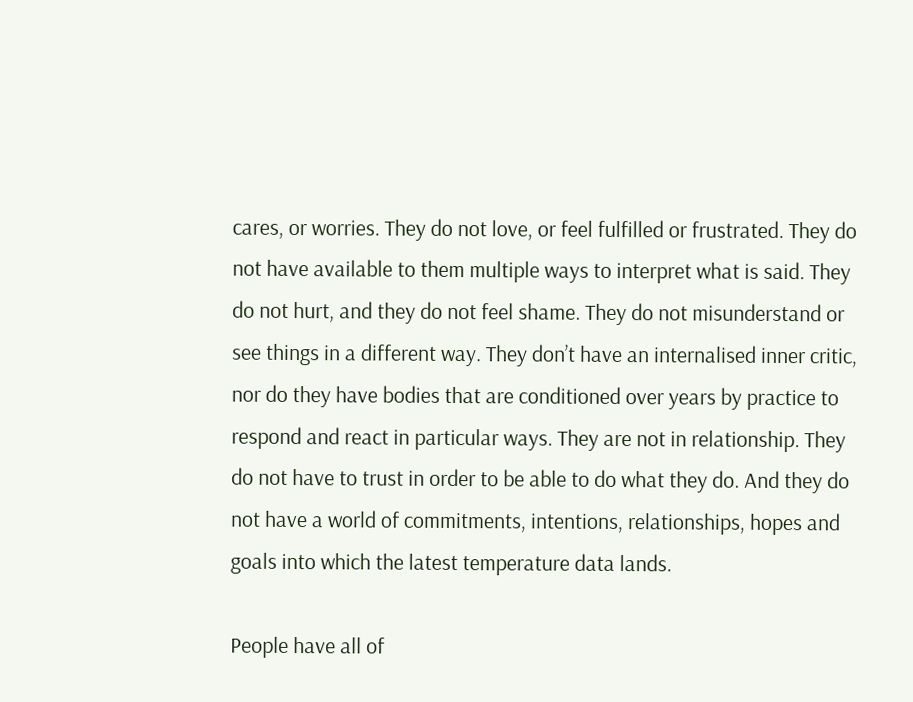cares, or worries. They do not love, or feel fulfilled or frustrated. They do not have available to them multiple ways to interpret what is said. They do not hurt, and they do not feel shame. They do not misunderstand or see things in a different way. They don’t have an internalised inner critic, nor do they have bodies that are conditioned over years by practice to respond and react in particular ways. They are not in relationship. They do not have to trust in order to be able to do what they do. And they do not have a world of commitments, intentions, relationships, hopes and goals into which the latest temperature data lands.

People have all of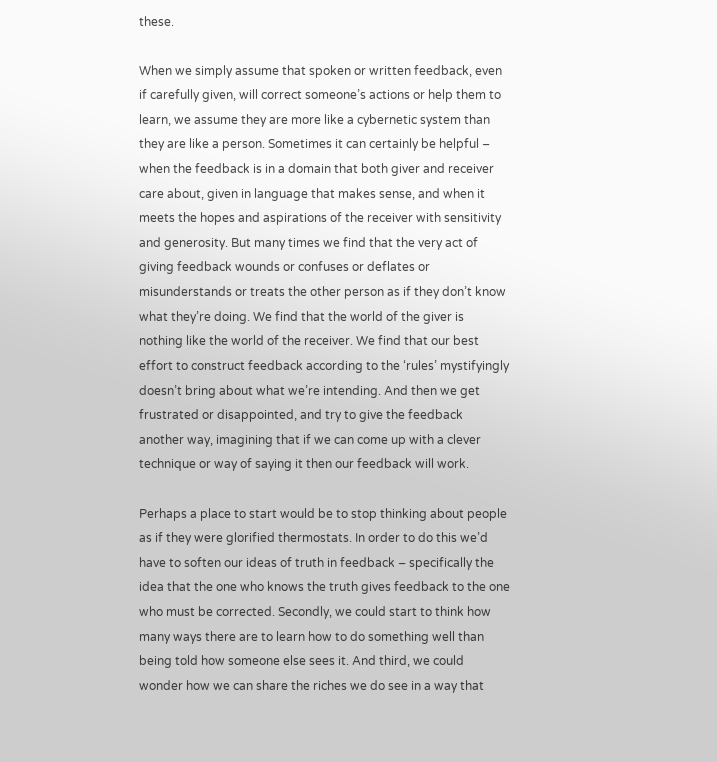these.

When we simply assume that spoken or written feedback, even if carefully given, will correct someone’s actions or help them to learn, we assume they are more like a cybernetic system than they are like a person. Sometimes it can certainly be helpful – when the feedback is in a domain that both giver and receiver care about, given in language that makes sense, and when it meets the hopes and aspirations of the receiver with sensitivity and generosity. But many times we find that the very act of giving feedback wounds or confuses or deflates or misunderstands or treats the other person as if they don’t know what they’re doing. We find that the world of the giver is nothing like the world of the receiver. We find that our best effort to construct feedback according to the ‘rules’ mystifyingly doesn’t bring about what we’re intending. And then we get frustrated or disappointed, and try to give the feedback another way, imagining that if we can come up with a clever technique or way of saying it then our feedback will work.

Perhaps a place to start would be to stop thinking about people as if they were glorified thermostats. In order to do this we’d have to soften our ideas of truth in feedback – specifically the idea that the one who knows the truth gives feedback to the one who must be corrected. Secondly, we could start to think how many ways there are to learn how to do something well than being told how someone else sees it. And third, we could wonder how we can share the riches we do see in a way that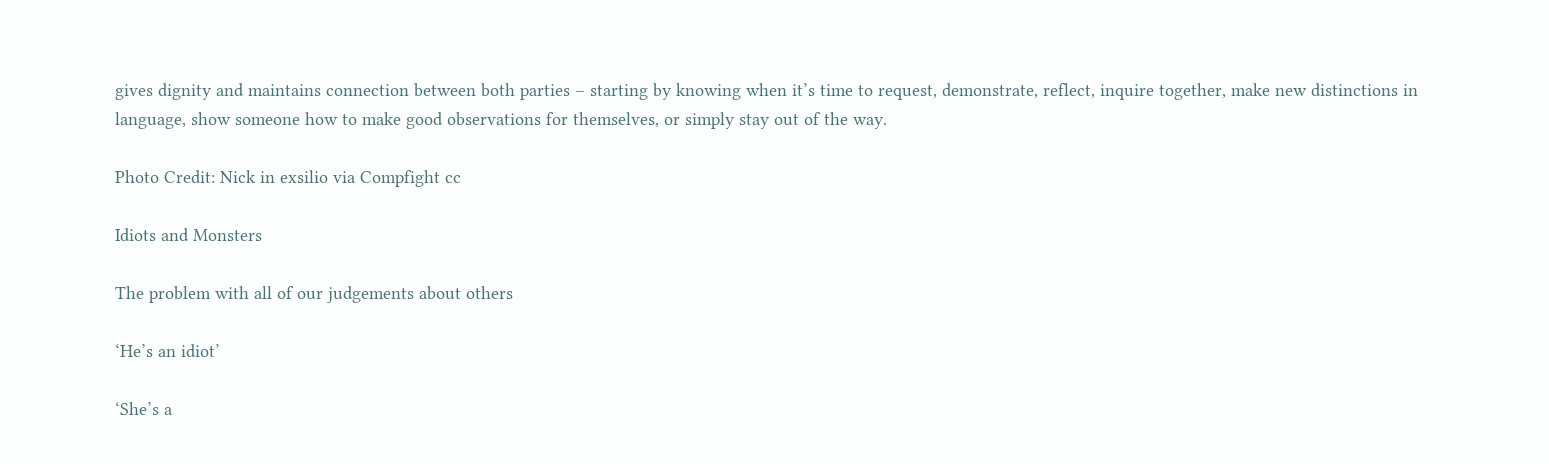gives dignity and maintains connection between both parties – starting by knowing when it’s time to request, demonstrate, reflect, inquire together, make new distinctions in language, show someone how to make good observations for themselves, or simply stay out of the way.

Photo Credit: Nick in exsilio via Compfight cc

Idiots and Monsters

The problem with all of our judgements about others

‘He’s an idiot’

‘She’s a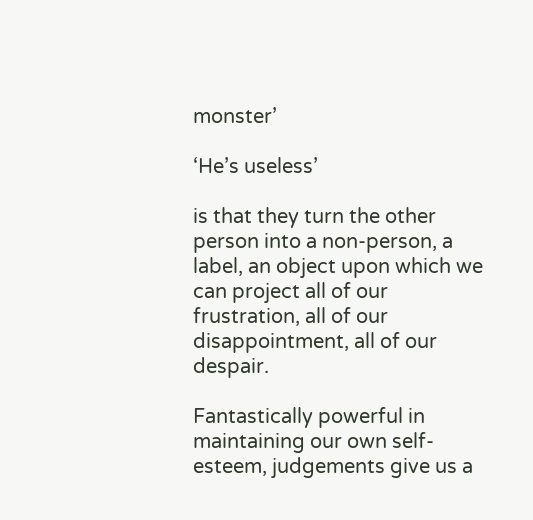monster’

‘He’s useless’

is that they turn the other person into a non-person, a label, an object upon which we can project all of our frustration, all of our disappointment, all of our despair.

Fantastically powerful in maintaining our own self-esteem, judgements give us a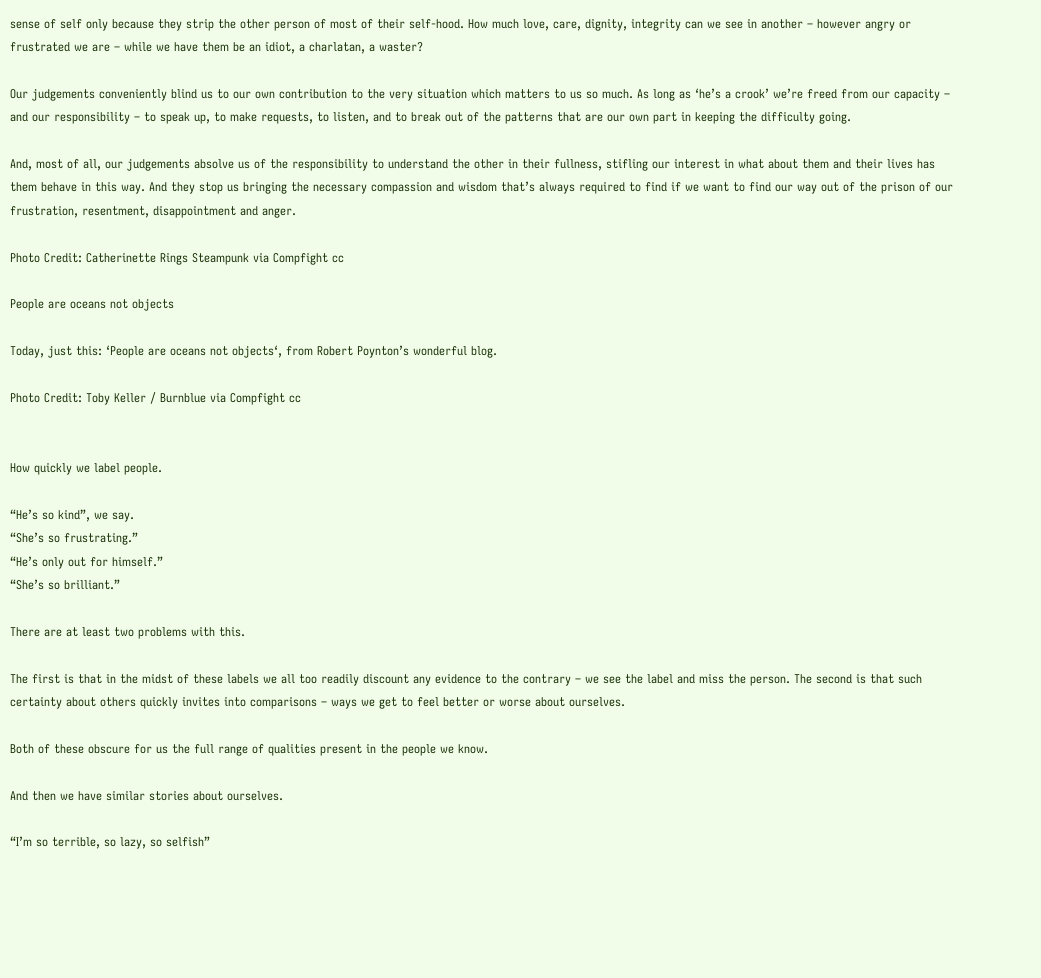sense of self only because they strip the other person of most of their self-hood. How much love, care, dignity, integrity can we see in another – however angry or frustrated we are – while we have them be an idiot, a charlatan, a waster?

Our judgements conveniently blind us to our own contribution to the very situation which matters to us so much. As long as ‘he’s a crook’ we’re freed from our capacity – and our responsibility – to speak up, to make requests, to listen, and to break out of the patterns that are our own part in keeping the difficulty going.

And, most of all, our judgements absolve us of the responsibility to understand the other in their fullness, stifling our interest in what about them and their lives has them behave in this way. And they stop us bringing the necessary compassion and wisdom that’s always required to find if we want to find our way out of the prison of our frustration, resentment, disappointment and anger.

Photo Credit: Catherinette Rings Steampunk via Compfight cc

People are oceans not objects

Today, just this: ‘People are oceans not objects‘, from Robert Poynton’s wonderful blog.

Photo Credit: Toby Keller / Burnblue via Compfight cc


How quickly we label people.

“He’s so kind”, we say.
“She’s so frustrating.”
“He’s only out for himself.”
“She’s so brilliant.”

There are at least two problems with this.

The first is that in the midst of these labels we all too readily discount any evidence to the contrary – we see the label and miss the person. The second is that such certainty about others quickly invites into comparisons – ways we get to feel better or worse about ourselves.

Both of these obscure for us the full range of qualities present in the people we know.

And then we have similar stories about ourselves.

“I’m so terrible, so lazy, so selfish”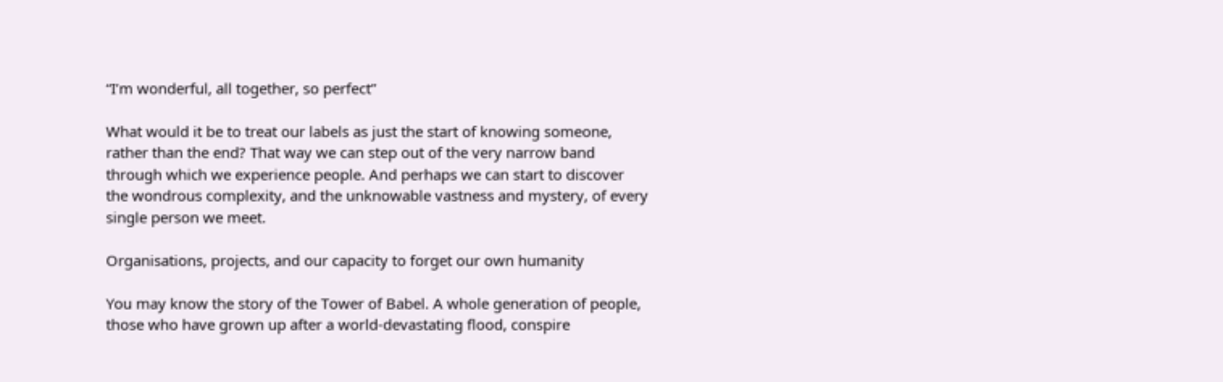“I’m wonderful, all together, so perfect”

What would it be to treat our labels as just the start of knowing someone, rather than the end? That way we can step out of the very narrow band through which we experience people. And perhaps we can start to discover the wondrous complexity, and the unknowable vastness and mystery, of every single person we meet.

Organisations, projects, and our capacity to forget our own humanity

You may know the story of the Tower of Babel. A whole generation of people, those who have grown up after a world-devastating flood, conspire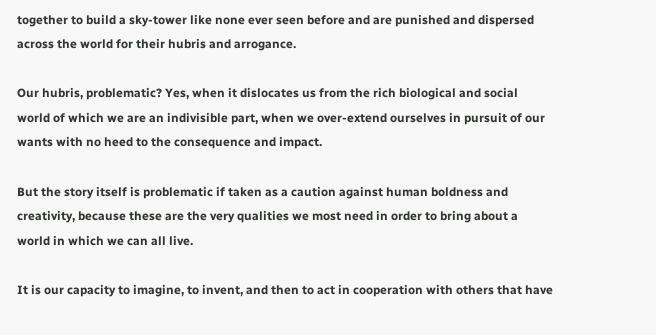together to build a sky-tower like none ever seen before and are punished and dispersed across the world for their hubris and arrogance.

Our hubris, problematic? Yes, when it dislocates us from the rich biological and social world of which we are an indivisible part, when we over-extend ourselves in pursuit of our wants with no heed to the consequence and impact.

But the story itself is problematic if taken as a caution against human boldness and creativity, because these are the very qualities we most need in order to bring about a world in which we can all live.

It is our capacity to imagine, to invent, and then to act in cooperation with others that have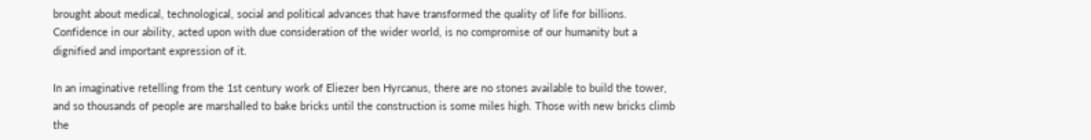brought about medical, technological, social and political advances that have transformed the quality of life for billions. Confidence in our ability, acted upon with due consideration of the wider world, is no compromise of our humanity but a dignified and important expression of it.

In an imaginative retelling from the 1st century work of Eliezer ben Hyrcanus, there are no stones available to build the tower, and so thousands of people are marshalled to bake bricks until the construction is some miles high. Those with new bricks climb the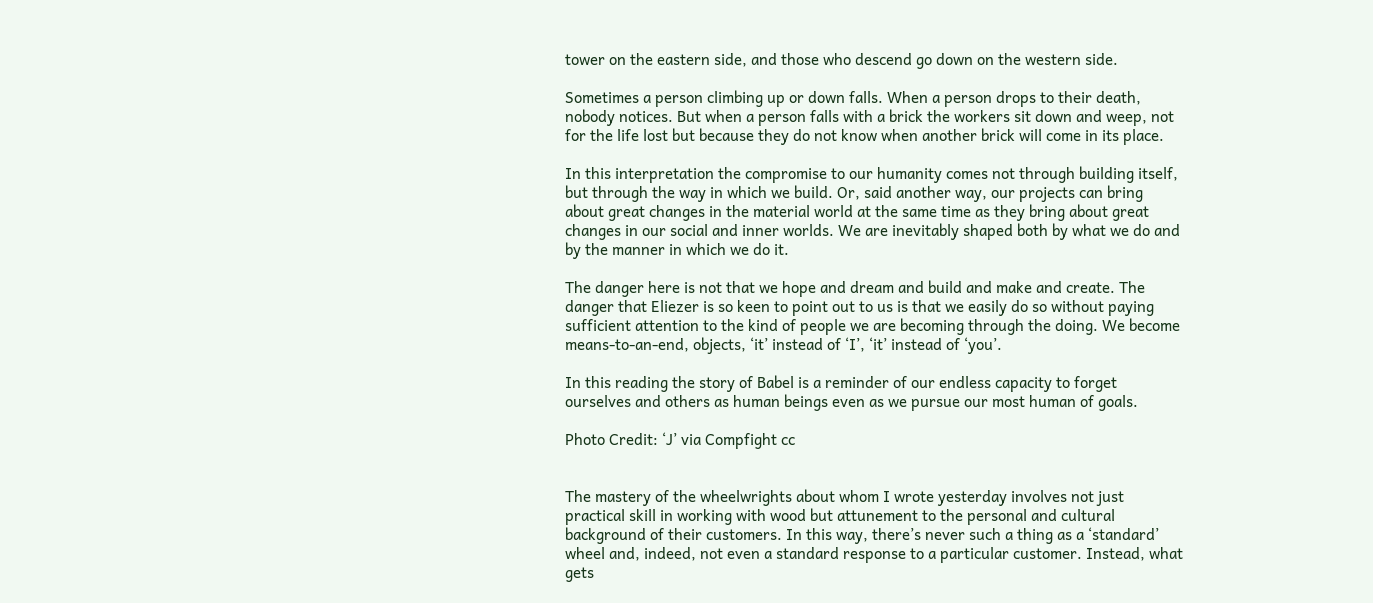tower on the eastern side, and those who descend go down on the western side.

Sometimes a person climbing up or down falls. When a person drops to their death, nobody notices. But when a person falls with a brick the workers sit down and weep, not for the life lost but because they do not know when another brick will come in its place.

In this interpretation the compromise to our humanity comes not through building itself, but through the way in which we build. Or, said another way, our projects can bring about great changes in the material world at the same time as they bring about great changes in our social and inner worlds. We are inevitably shaped both by what we do and by the manner in which we do it.

The danger here is not that we hope and dream and build and make and create. The danger that Eliezer is so keen to point out to us is that we easily do so without paying sufficient attention to the kind of people we are becoming through the doing. We become means-to-an-end, objects, ‘it’ instead of ‘I’, ‘it’ instead of ‘you’.

In this reading the story of Babel is a reminder of our endless capacity to forget ourselves and others as human beings even as we pursue our most human of goals.

Photo Credit: ‘J’ via Compfight cc


The mastery of the wheelwrights about whom I wrote yesterday involves not just practical skill in working with wood but attunement to the personal and cultural background of their customers. In this way, there’s never such a thing as a ‘standard’ wheel and, indeed, not even a standard response to a particular customer. Instead, what gets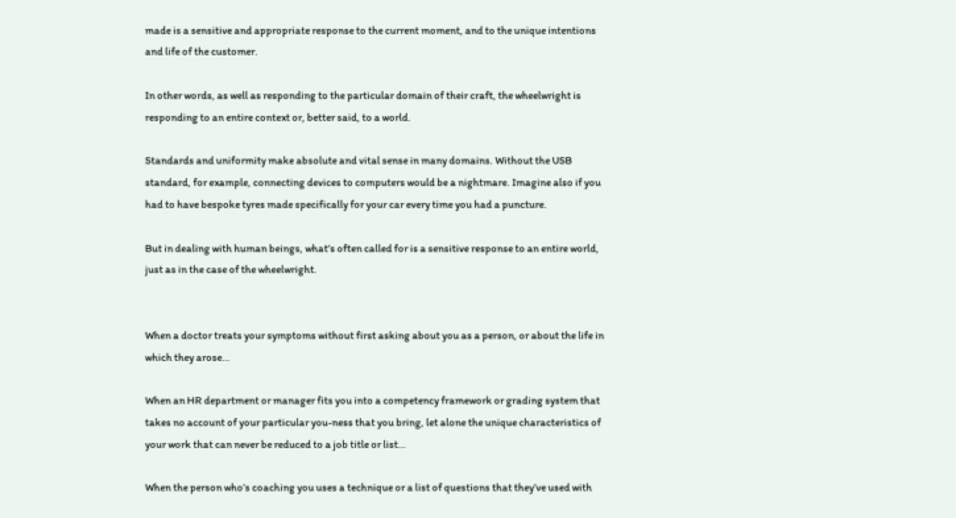made is a sensitive and appropriate response to the current moment, and to the unique intentions and life of the customer.

In other words, as well as responding to the particular domain of their craft, the wheelwright is responding to an entire context or, better said, to a world.

Standards and uniformity make absolute and vital sense in many domains. Without the USB standard, for example, connecting devices to computers would be a nightmare. Imagine also if you had to have bespoke tyres made specifically for your car every time you had a puncture.

But in dealing with human beings, what’s often called for is a sensitive response to an entire world, just as in the case of the wheelwright.


When a doctor treats your symptoms without first asking about you as a person, or about the life in which they arose…

When an HR department or manager fits you into a competency framework or grading system that takes no account of your particular you-ness that you bring, let alone the unique characteristics of your work that can never be reduced to a job title or list…

When the person who’s coaching you uses a technique or a list of questions that they’ve used with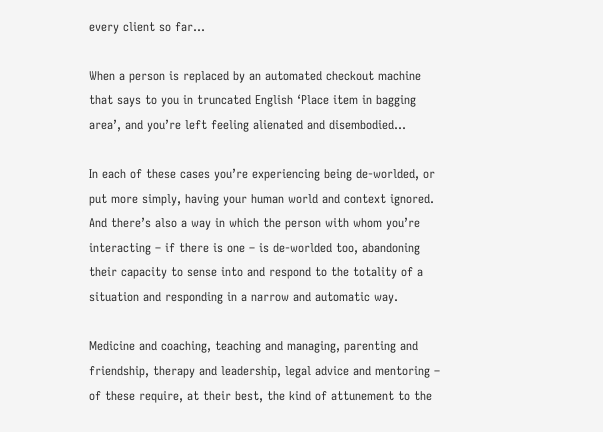every client so far…

When a person is replaced by an automated checkout machine that says to you in truncated English ‘Place item in bagging area’, and you’re left feeling alienated and disembodied…

In each of these cases you’re experiencing being de-worlded, or put more simply, having your human world and context ignored. And there’s also a way in which the person with whom you’re interacting – if there is one – is de-worlded too, abandoning their capacity to sense into and respond to the totality of a situation and responding in a narrow and automatic way.

Medicine and coaching, teaching and managing, parenting and friendship, therapy and leadership, legal advice and mentoring – of these require, at their best, the kind of attunement to the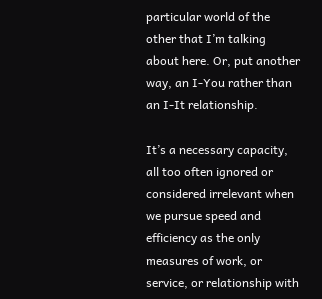particular world of the other that I’m talking about here. Or, put another way, an I-You rather than an I-It relationship.

It’s a necessary capacity, all too often ignored or considered irrelevant when we pursue speed and efficiency as the only measures of work, or service, or relationship with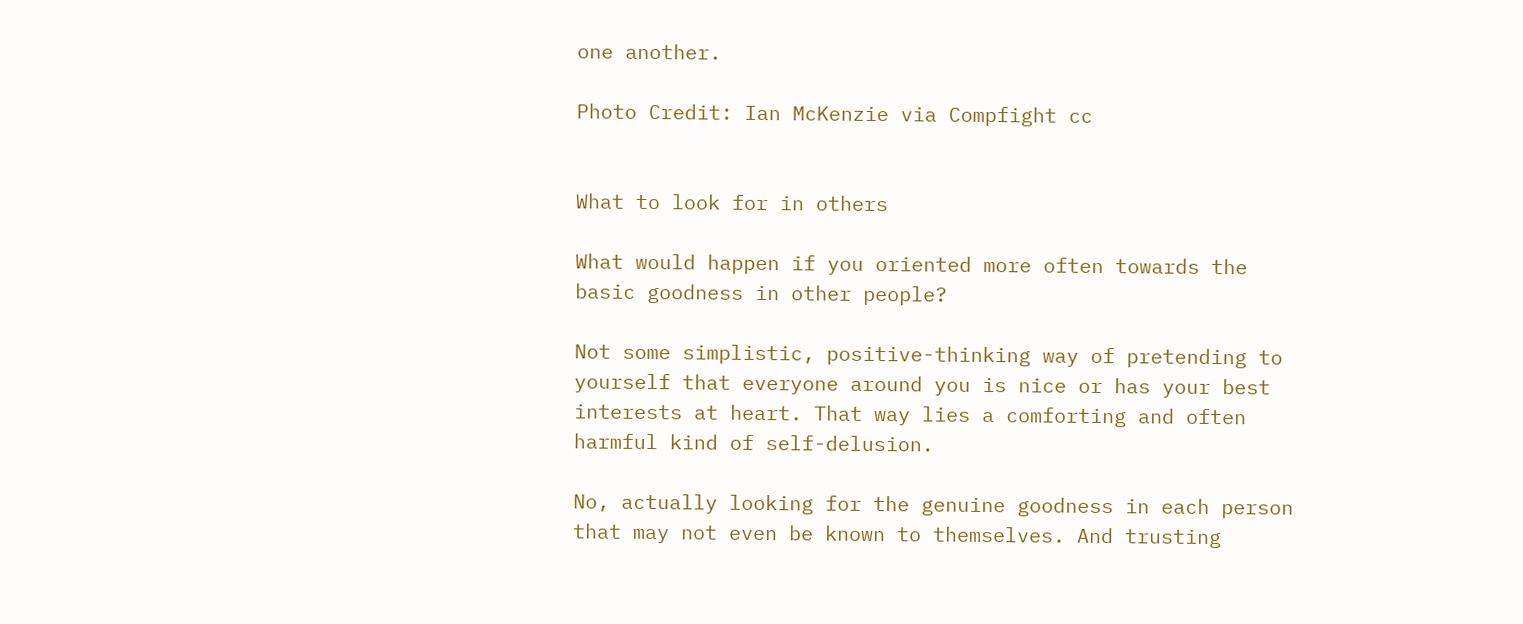one another.

Photo Credit: Ian McKenzie via Compfight cc


What to look for in others

What would happen if you oriented more often towards the basic goodness in other people?

Not some simplistic, positive-thinking way of pretending to yourself that everyone around you is nice or has your best interests at heart. That way lies a comforting and often harmful kind of self-delusion.

No, actually looking for the genuine goodness in each person that may not even be known to themselves. And trusting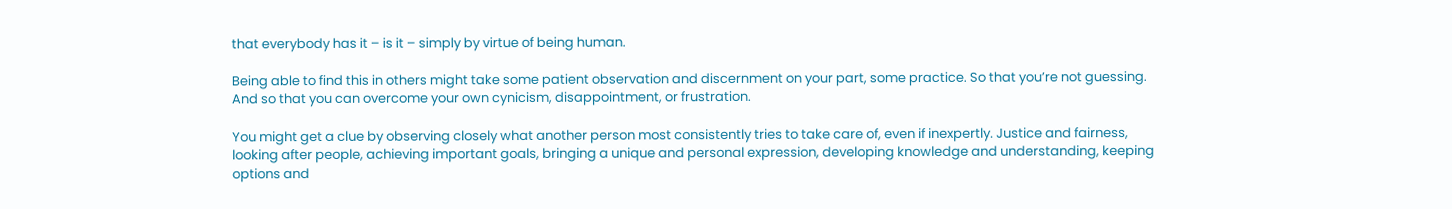that everybody has it – is it – simply by virtue of being human.

Being able to find this in others might take some patient observation and discernment on your part, some practice. So that you’re not guessing. And so that you can overcome your own cynicism, disappointment, or frustration.

You might get a clue by observing closely what another person most consistently tries to take care of, even if inexpertly. Justice and fairness, looking after people, achieving important goals, bringing a unique and personal expression, developing knowledge and understanding, keeping options and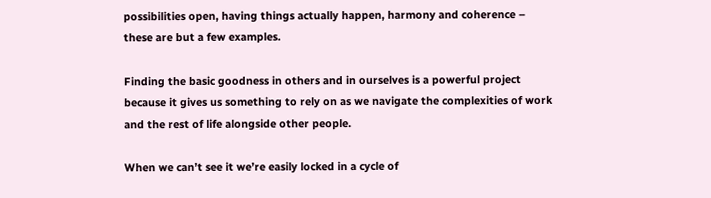possibilities open, having things actually happen, harmony and coherence – these are but a few examples.

Finding the basic goodness in others and in ourselves is a powerful project because it gives us something to rely on as we navigate the complexities of work and the rest of life alongside other people.

When we can’t see it we’re easily locked in a cycle of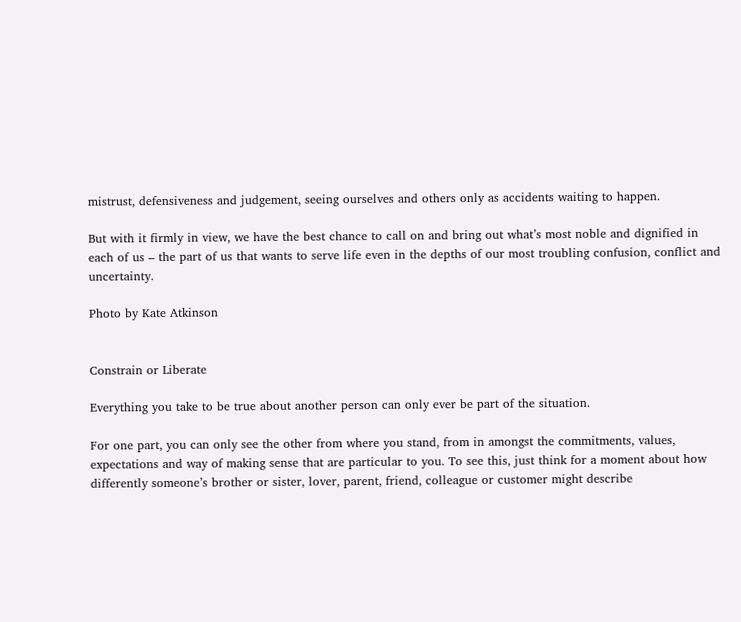mistrust, defensiveness and judgement, seeing ourselves and others only as accidents waiting to happen.

But with it firmly in view, we have the best chance to call on and bring out what’s most noble and dignified in each of us – the part of us that wants to serve life even in the depths of our most troubling confusion, conflict and uncertainty.

Photo by Kate Atkinson


Constrain or Liberate

Everything you take to be true about another person can only ever be part of the situation.

For one part, you can only see the other from where you stand, from in amongst the commitments, values, expectations and way of making sense that are particular to you. To see this, just think for a moment about how differently someone’s brother or sister, lover, parent, friend, colleague or customer might describe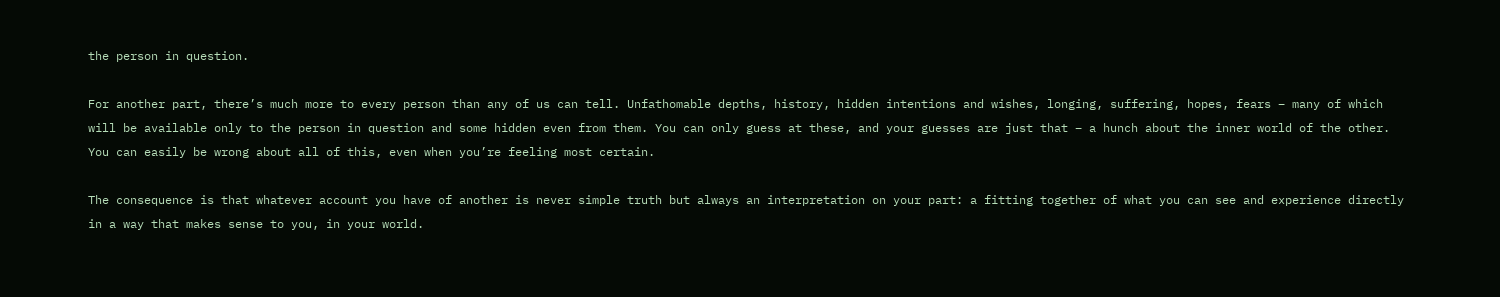the person in question.

For another part, there’s much more to every person than any of us can tell. Unfathomable depths, history, hidden intentions and wishes, longing, suffering, hopes, fears – many of which will be available only to the person in question and some hidden even from them. You can only guess at these, and your guesses are just that – a hunch about the inner world of the other. You can easily be wrong about all of this, even when you’re feeling most certain.

The consequence is that whatever account you have of another is never simple truth but always an interpretation on your part: a fitting together of what you can see and experience directly in a way that makes sense to you, in your world.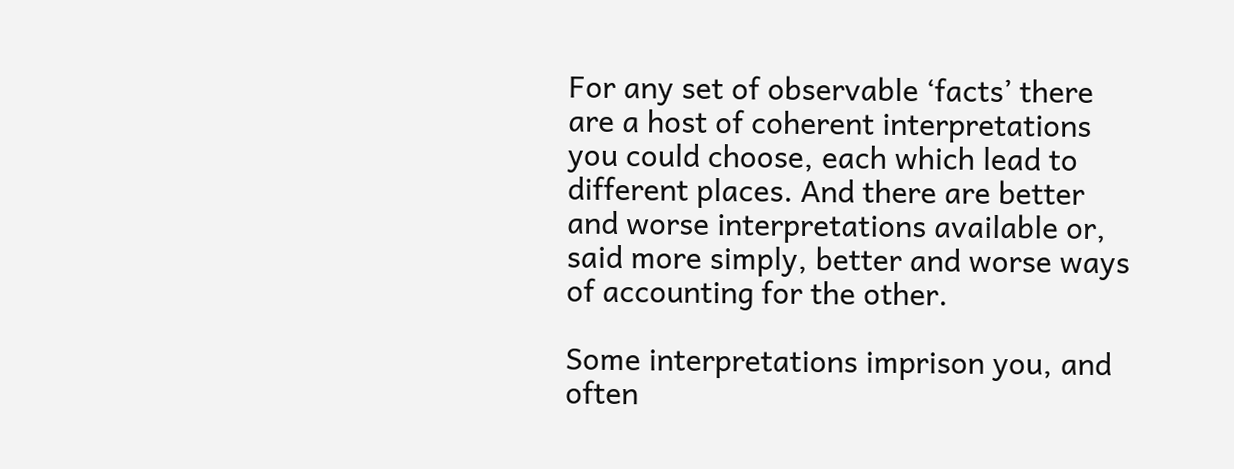For any set of observable ‘facts’ there are a host of coherent interpretations you could choose, each which lead to different places. And there are better and worse interpretations available or, said more simply, better and worse ways of accounting for the other.

Some interpretations imprison you, and often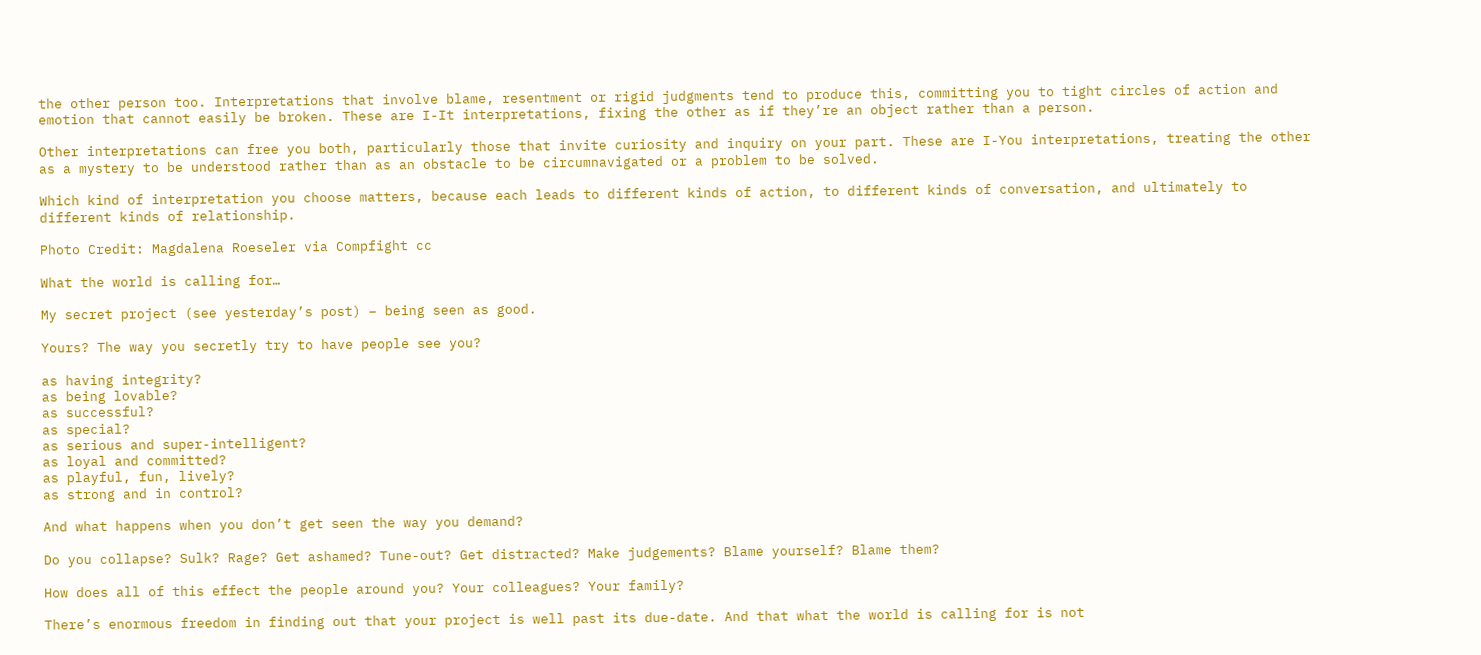the other person too. Interpretations that involve blame, resentment or rigid judgments tend to produce this, committing you to tight circles of action and emotion that cannot easily be broken. These are I-It interpretations, fixing the other as if they’re an object rather than a person.

Other interpretations can free you both, particularly those that invite curiosity and inquiry on your part. These are I-You interpretations, treating the other as a mystery to be understood rather than as an obstacle to be circumnavigated or a problem to be solved.

Which kind of interpretation you choose matters, because each leads to different kinds of action, to different kinds of conversation, and ultimately to different kinds of relationship.

Photo Credit: Magdalena Roeseler via Compfight cc

What the world is calling for…

My secret project (see yesterday’s post) – being seen as good.

Yours? The way you secretly try to have people see you?

as having integrity?
as being lovable?
as successful?
as special?
as serious and super-intelligent?
as loyal and committed?
as playful, fun, lively?
as strong and in control?

And what happens when you don’t get seen the way you demand?

Do you collapse? Sulk? Rage? Get ashamed? Tune-out? Get distracted? Make judgements? Blame yourself? Blame them?

How does all of this effect the people around you? Your colleagues? Your family?

There’s enormous freedom in finding out that your project is well past its due-date. And that what the world is calling for is not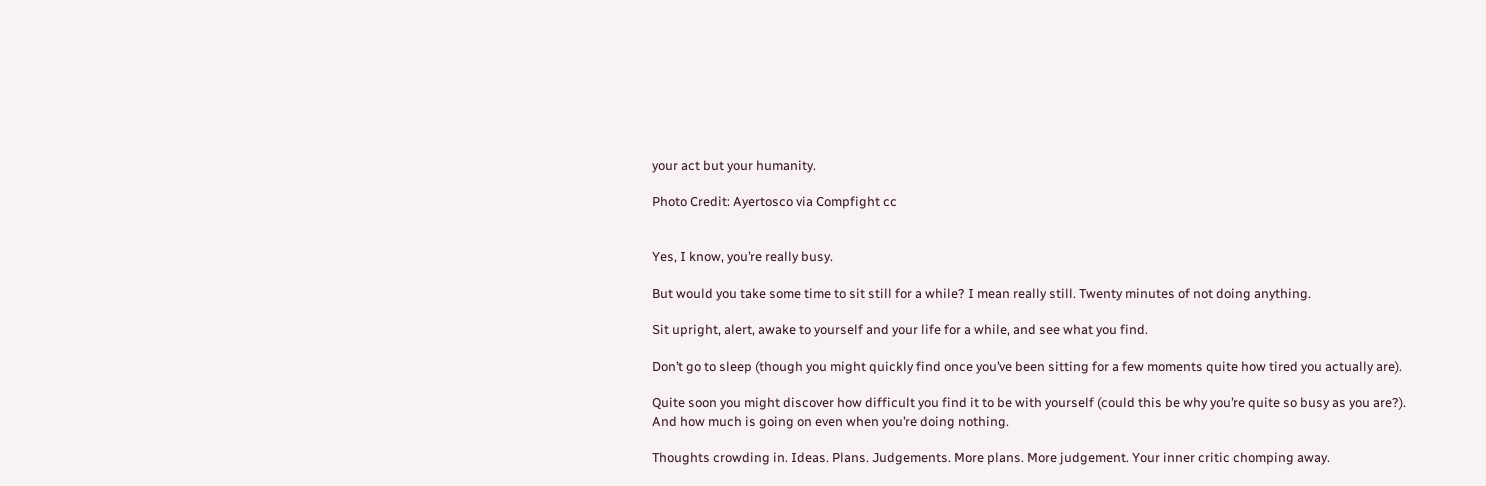your act but your humanity.

Photo Credit: Ayertosco via Compfight cc


Yes, I know, you’re really busy.

But would you take some time to sit still for a while? I mean really still. Twenty minutes of not doing anything.

Sit upright, alert, awake to yourself and your life for a while, and see what you find.

Don’t go to sleep (though you might quickly find once you’ve been sitting for a few moments quite how tired you actually are).

Quite soon you might discover how difficult you find it to be with yourself (could this be why you’re quite so busy as you are?). And how much is going on even when you’re doing nothing.

Thoughts crowding in. Ideas. Plans. Judgements. More plans. More judgement. Your inner critic chomping away.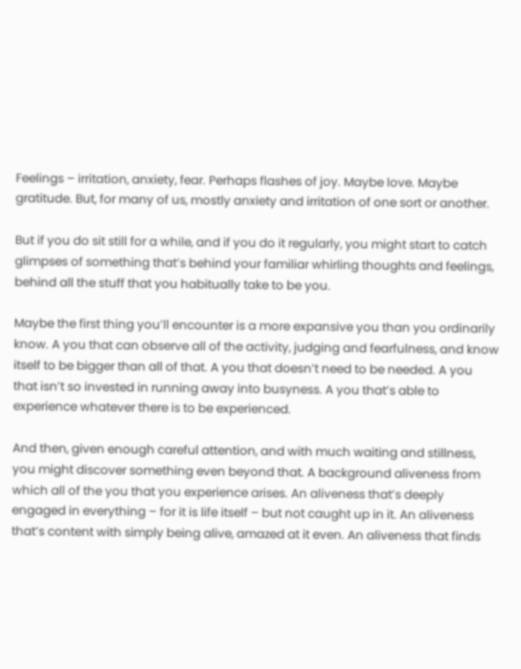Feelings – irritation, anxiety, fear. Perhaps flashes of joy. Maybe love. Maybe gratitude. But, for many of us, mostly anxiety and irritation of one sort or another.

But if you do sit still for a while, and if you do it regularly, you might start to catch glimpses of something that’s behind your familiar whirling thoughts and feelings, behind all the stuff that you habitually take to be you.

Maybe the first thing you’ll encounter is a more expansive you than you ordinarily know. A you that can observe all of the activity, judging and fearfulness, and know itself to be bigger than all of that. A you that doesn’t need to be needed. A you that isn’t so invested in running away into busyness. A you that’s able to experience whatever there is to be experienced.

And then, given enough careful attention, and with much waiting and stillness, you might discover something even beyond that. A background aliveness from which all of the you that you experience arises. An aliveness that’s deeply engaged in everything – for it is life itself – but not caught up in it. An aliveness that’s content with simply being alive, amazed at it even. An aliveness that finds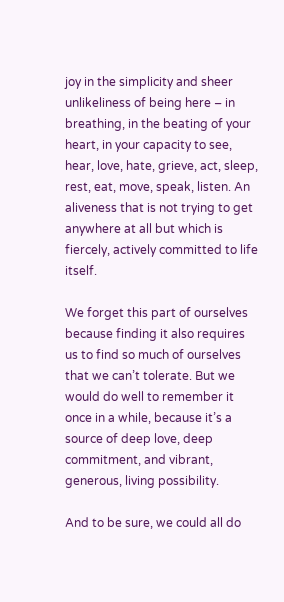joy in the simplicity and sheer unlikeliness of being here – in breathing, in the beating of your heart, in your capacity to see, hear, love, hate, grieve, act, sleep, rest, eat, move, speak, listen. An aliveness that is not trying to get anywhere at all but which is fiercely, actively committed to life itself.

We forget this part of ourselves because finding it also requires us to find so much of ourselves that we can’t tolerate. But we would do well to remember it once in a while, because it’s a source of deep love, deep commitment, and vibrant, generous, living possibility.

And to be sure, we could all do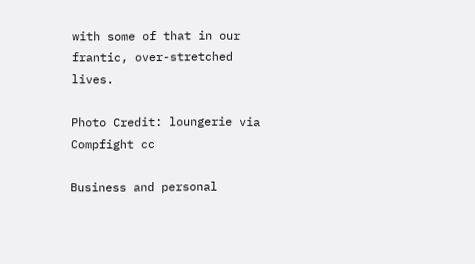with some of that in our frantic, over-stretched lives.

Photo Credit: loungerie via Compfight cc

Business and personal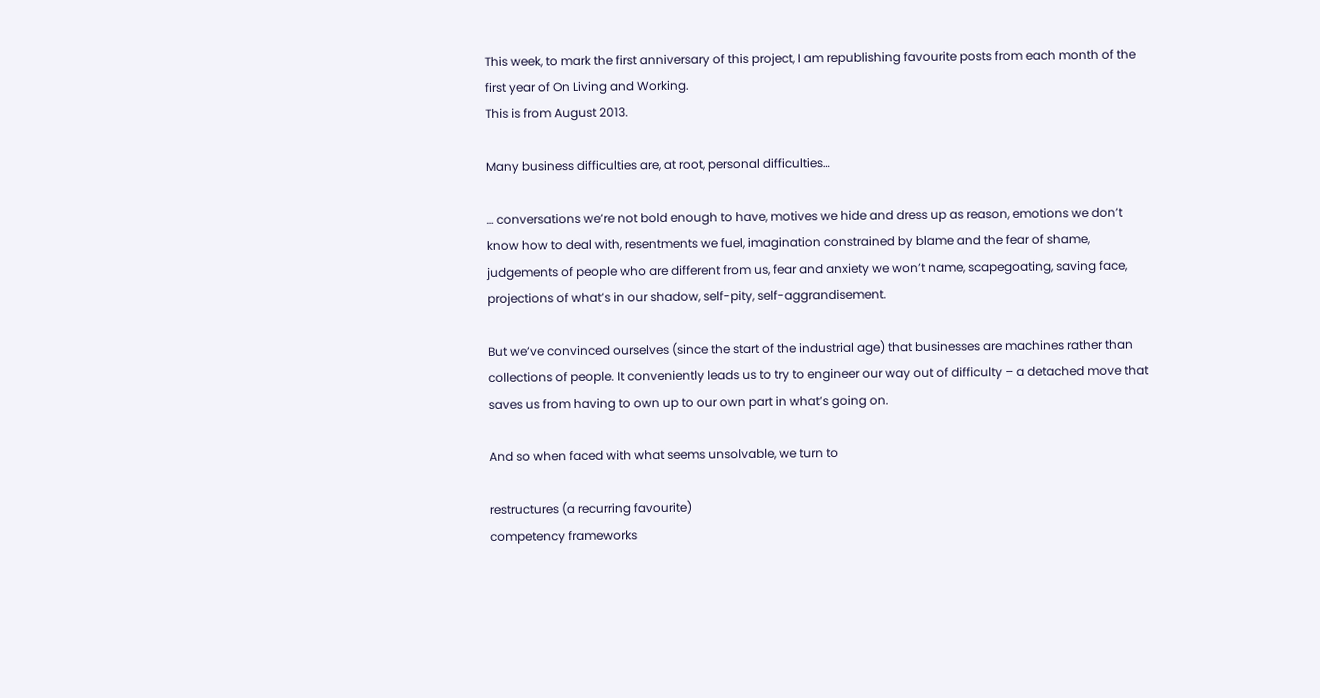This week, to mark the first anniversary of this project, I am republishing favourite posts from each month of the first year of On Living and Working.
This is from August 2013.

Many business difficulties are, at root, personal difficulties…

… conversations we’re not bold enough to have, motives we hide and dress up as reason, emotions we don’t know how to deal with, resentments we fuel, imagination constrained by blame and the fear of shame, judgements of people who are different from us, fear and anxiety we won’t name, scapegoating, saving face, projections of what’s in our shadow, self-pity, self-aggrandisement.

But we’ve convinced ourselves (since the start of the industrial age) that businesses are machines rather than collections of people. It conveniently leads us to try to engineer our way out of difficulty – a detached move that saves us from having to own up to our own part in what’s going on.

And so when faced with what seems unsolvable, we turn to

restructures (a recurring favourite)
competency frameworks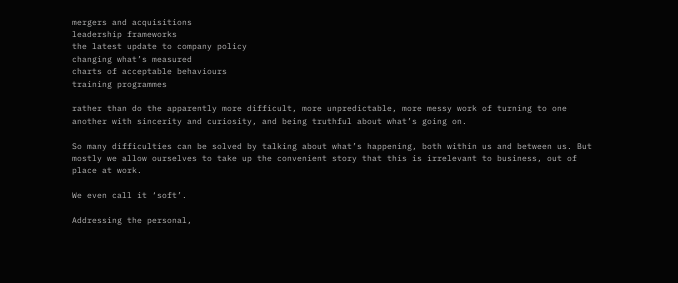mergers and acquisitions
leadership frameworks
the latest update to company policy
changing what’s measured
charts of acceptable behaviours
training programmes

rather than do the apparently more difficult, more unpredictable, more messy work of turning to one another with sincerity and curiosity, and being truthful about what’s going on.

So many difficulties can be solved by talking about what’s happening, both within us and between us. But mostly we allow ourselves to take up the convenient story that this is irrelevant to business, out of place at work.

We even call it ‘soft’.

Addressing the personal,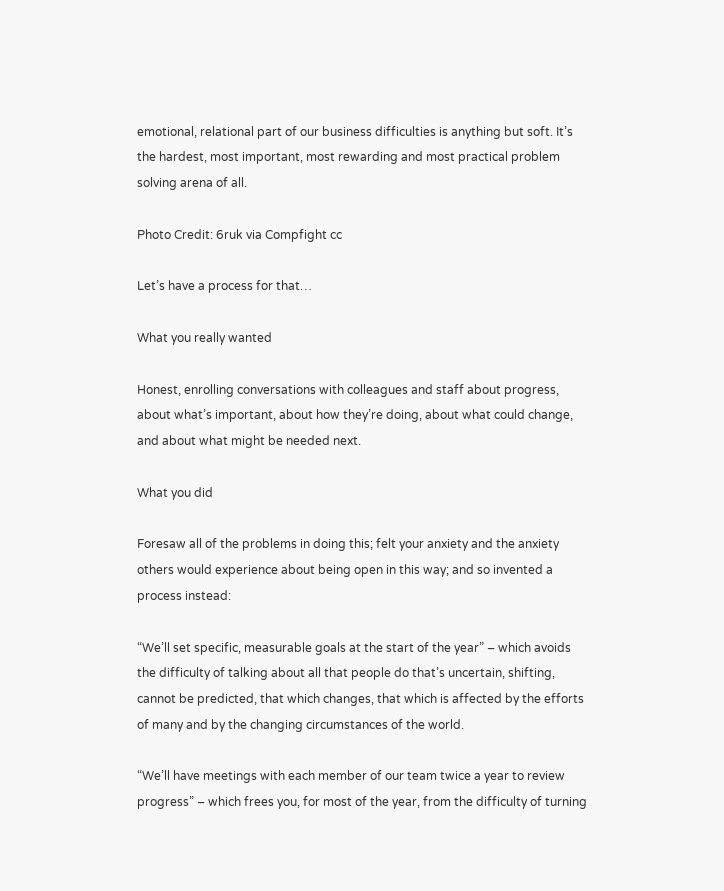emotional, relational part of our business difficulties is anything but soft. It’s the hardest, most important, most rewarding and most practical problem solving arena of all.

Photo Credit: 6ruk via Compfight cc

Let’s have a process for that…

What you really wanted

Honest, enrolling conversations with colleagues and staff about progress, about what’s important, about how they’re doing, about what could change, and about what might be needed next.

What you did

Foresaw all of the problems in doing this; felt your anxiety and the anxiety others would experience about being open in this way; and so invented a process instead:

“We’ll set specific, measurable goals at the start of the year” – which avoids the difficulty of talking about all that people do that’s uncertain, shifting, cannot be predicted, that which changes, that which is affected by the efforts of many and by the changing circumstances of the world.

“We’ll have meetings with each member of our team twice a year to review progress” – which frees you, for most of the year, from the difficulty of turning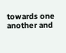towards one another and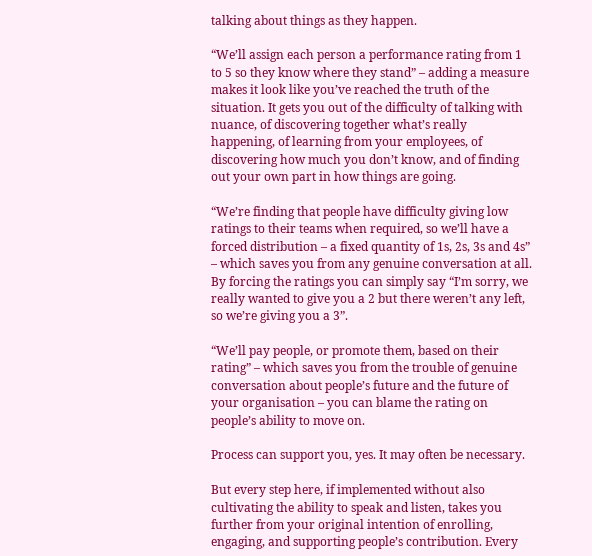talking about things as they happen.

“We’ll assign each person a performance rating from 1 to 5 so they know where they stand” – adding a measure makes it look like you’ve reached the truth of the situation. It gets you out of the difficulty of talking with nuance, of discovering together what’s really happening, of learning from your employees, of discovering how much you don’t know, and of finding out your own part in how things are going.

“We’re finding that people have difficulty giving low ratings to their teams when required, so we’ll have a forced distribution – a fixed quantity of 1s, 2s, 3s and 4s” – which saves you from any genuine conversation at all. By forcing the ratings you can simply say “I’m sorry, we really wanted to give you a 2 but there weren’t any left, so we’re giving you a 3”.

“We’ll pay people, or promote them, based on their rating” – which saves you from the trouble of genuine conversation about people’s future and the future of your organisation – you can blame the rating on people’s ability to move on.

Process can support you, yes. It may often be necessary.

But every step here, if implemented without also cultivating the ability to speak and listen, takes you further from your original intention of enrolling, engaging, and supporting people’s contribution. Every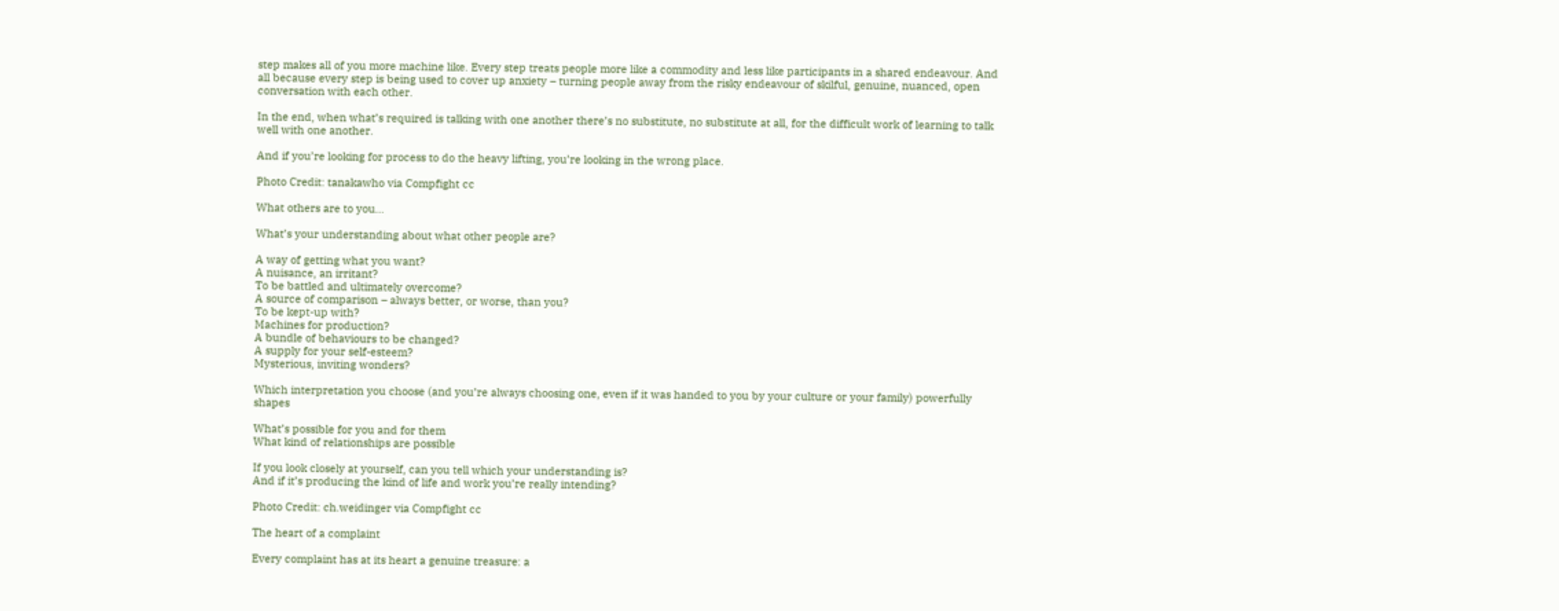step makes all of you more machine like. Every step treats people more like a commodity and less like participants in a shared endeavour. And all because every step is being used to cover up anxiety – turning people away from the risky endeavour of skilful, genuine, nuanced, open conversation with each other.

In the end, when what’s required is talking with one another there’s no substitute, no substitute at all, for the difficult work of learning to talk well with one another.

And if you’re looking for process to do the heavy lifting, you’re looking in the wrong place.

Photo Credit: tanakawho via Compfight cc

What others are to you…

What’s your understanding about what other people are?

A way of getting what you want?
A nuisance, an irritant?
To be battled and ultimately overcome?
A source of comparison – always better, or worse, than you?
To be kept-up with?
Machines for production?
A bundle of behaviours to be changed?
A supply for your self-esteem?
Mysterious, inviting wonders?

Which interpretation you choose (and you’re always choosing one, even if it was handed to you by your culture or your family) powerfully shapes

What’s possible for you and for them
What kind of relationships are possible

If you look closely at yourself, can you tell which your understanding is?
And if it’s producing the kind of life and work you’re really intending?

Photo Credit: ch.weidinger via Compfight cc

The heart of a complaint

Every complaint has at its heart a genuine treasure: a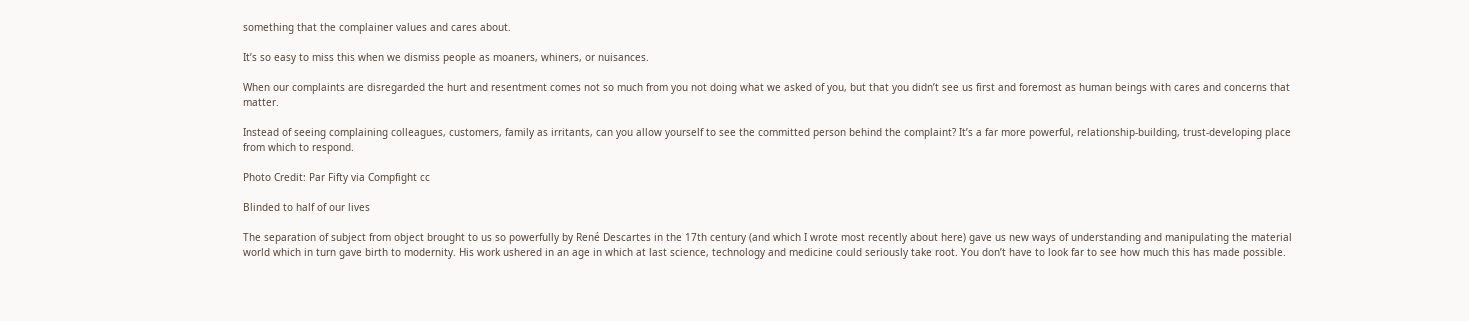something that the complainer values and cares about.

It’s so easy to miss this when we dismiss people as moaners, whiners, or nuisances.

When our complaints are disregarded the hurt and resentment comes not so much from you not doing what we asked of you, but that you didn’t see us first and foremost as human beings with cares and concerns that matter.

Instead of seeing complaining colleagues, customers, family as irritants, can you allow yourself to see the committed person behind the complaint? It’s a far more powerful, relationship-building, trust-developing place from which to respond.

Photo Credit: Par Fifty via Compfight cc

Blinded to half of our lives

The separation of subject from object brought to us so powerfully by René Descartes in the 17th century (and which I wrote most recently about here) gave us new ways of understanding and manipulating the material world which in turn gave birth to modernity. His work ushered in an age in which at last science, technology and medicine could seriously take root. You don’t have to look far to see how much this has made possible.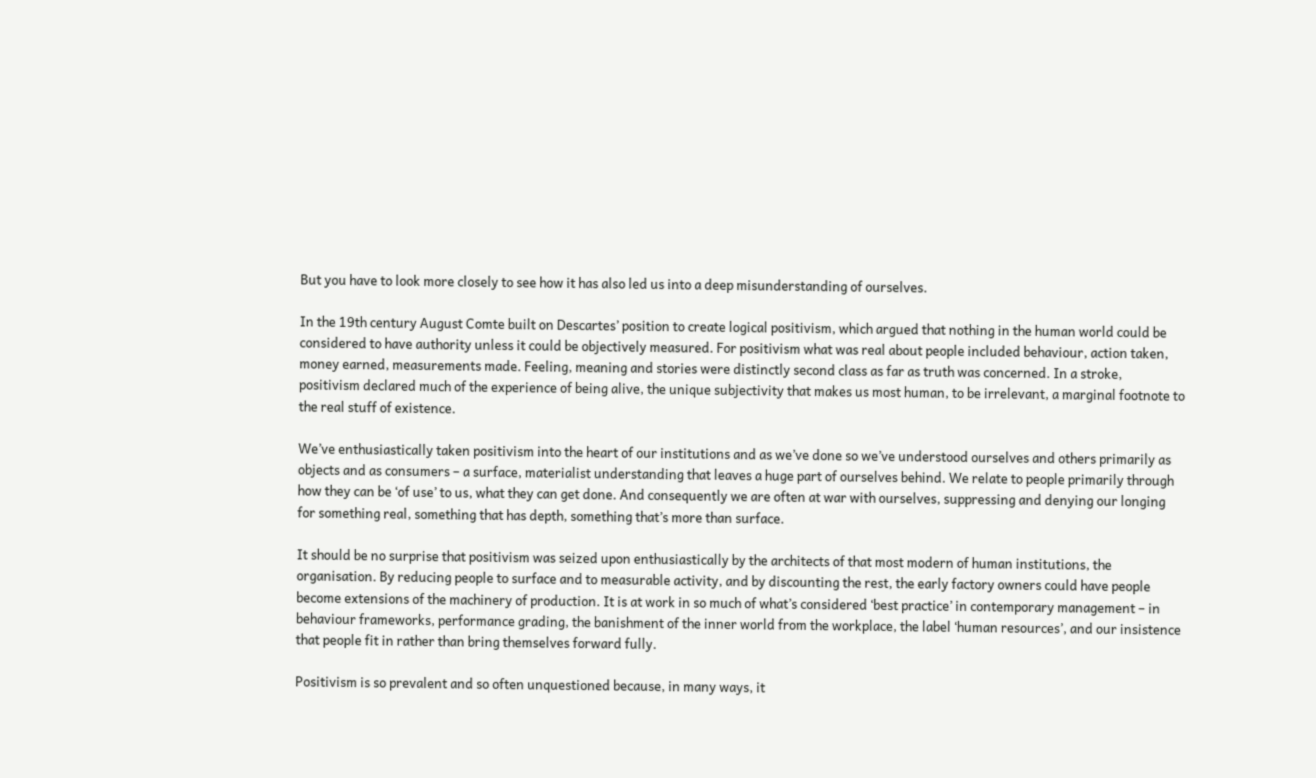But you have to look more closely to see how it has also led us into a deep misunderstanding of ourselves.

In the 19th century August Comte built on Descartes’ position to create logical positivism, which argued that nothing in the human world could be considered to have authority unless it could be objectively measured. For positivism what was real about people included behaviour, action taken, money earned, measurements made. Feeling, meaning and stories were distinctly second class as far as truth was concerned. In a stroke, positivism declared much of the experience of being alive, the unique subjectivity that makes us most human, to be irrelevant, a marginal footnote to the real stuff of existence.

We’ve enthusiastically taken positivism into the heart of our institutions and as we’ve done so we’ve understood ourselves and others primarily as objects and as consumers – a surface, materialist understanding that leaves a huge part of ourselves behind. We relate to people primarily through how they can be ‘of use’ to us, what they can get done. And consequently we are often at war with ourselves, suppressing and denying our longing for something real, something that has depth, something that’s more than surface.

It should be no surprise that positivism was seized upon enthusiastically by the architects of that most modern of human institutions, the organisation. By reducing people to surface and to measurable activity, and by discounting the rest, the early factory owners could have people become extensions of the machinery of production. It is at work in so much of what’s considered ‘best practice’ in contemporary management – in behaviour frameworks, performance grading, the banishment of the inner world from the workplace, the label ‘human resources’, and our insistence that people fit in rather than bring themselves forward fully.

Positivism is so prevalent and so often unquestioned because, in many ways, it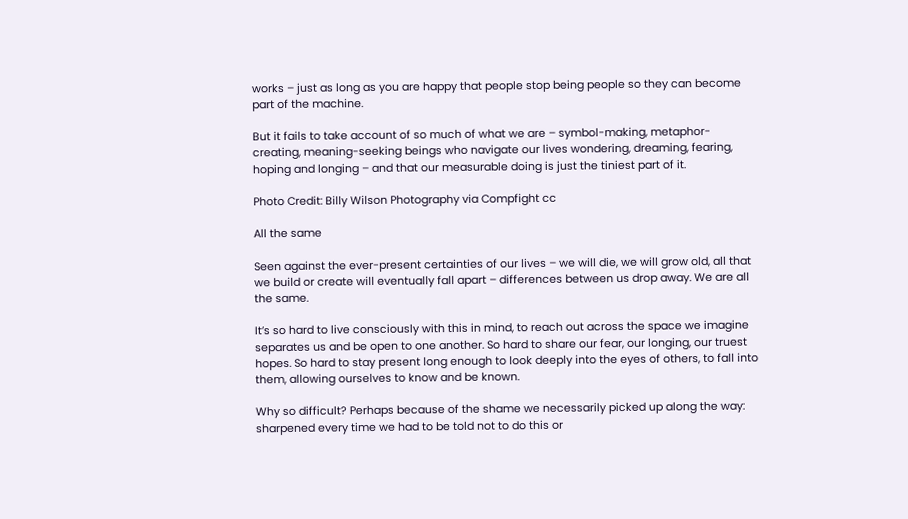works – just as long as you are happy that people stop being people so they can become part of the machine.

But it fails to take account of so much of what we are – symbol-making, metaphor-creating, meaning-seeking beings who navigate our lives wondering, dreaming, fearing, hoping and longing – and that our measurable doing is just the tiniest part of it.

Photo Credit: Billy Wilson Photography via Compfight cc

All the same

Seen against the ever-present certainties of our lives – we will die, we will grow old, all that we build or create will eventually fall apart – differences between us drop away. We are all the same.

It’s so hard to live consciously with this in mind, to reach out across the space we imagine separates us and be open to one another. So hard to share our fear, our longing, our truest hopes. So hard to stay present long enough to look deeply into the eyes of others, to fall into them, allowing ourselves to know and be known.

Why so difficult? Perhaps because of the shame we necessarily picked up along the way: sharpened every time we had to be told not to do this or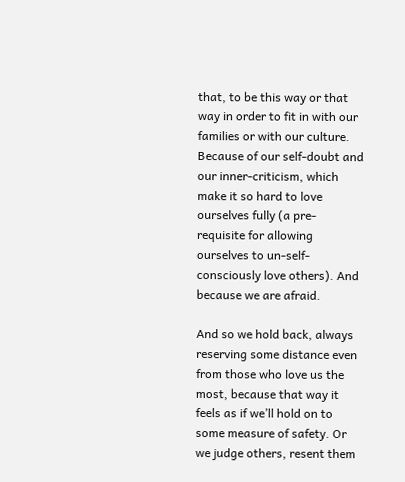that, to be this way or that way in order to fit in with our families or with our culture. Because of our self-doubt and our inner-criticism, which make it so hard to love ourselves fully (a pre-requisite for allowing ourselves to un-self-consciously love others). And because we are afraid.

And so we hold back, always reserving some distance even from those who love us the most, because that way it feels as if we’ll hold on to some measure of safety. Or we judge others, resent them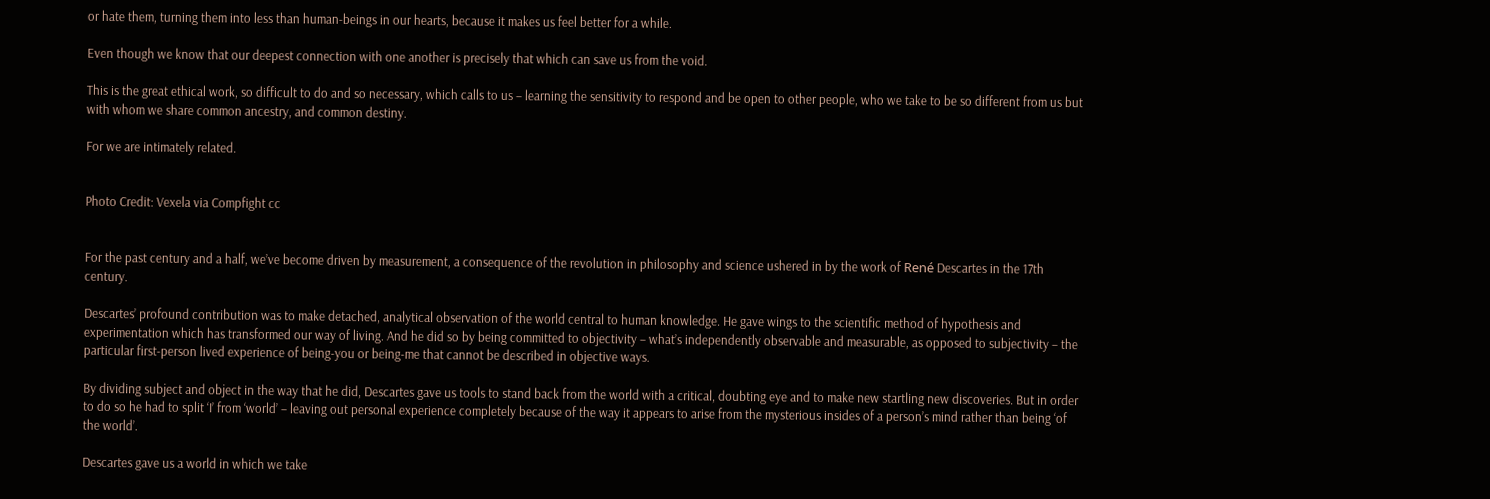or hate them, turning them into less than human-beings in our hearts, because it makes us feel better for a while.

Even though we know that our deepest connection with one another is precisely that which can save us from the void.

This is the great ethical work, so difficult to do and so necessary, which calls to us – learning the sensitivity to respond and be open to other people, who we take to be so different from us but with whom we share common ancestry, and common destiny.

For we are intimately related.


Photo Credit: Vexela via Compfight cc


For the past century and a half, we’ve become driven by measurement, a consequence of the revolution in philosophy and science ushered in by the work of René Descartes in the 17th century.

Descartes’ profound contribution was to make detached, analytical observation of the world central to human knowledge. He gave wings to the scientific method of hypothesis and experimentation which has transformed our way of living. And he did so by being committed to objectivity – what’s independently observable and measurable, as opposed to subjectivity – the particular first-person lived experience of being-you or being-me that cannot be described in objective ways.

By dividing subject and object in the way that he did, Descartes gave us tools to stand back from the world with a critical, doubting eye and to make new startling new discoveries. But in order to do so he had to split ‘I’ from ‘world’ – leaving out personal experience completely because of the way it appears to arise from the mysterious insides of a person’s mind rather than being ‘of the world’.

Descartes gave us a world in which we take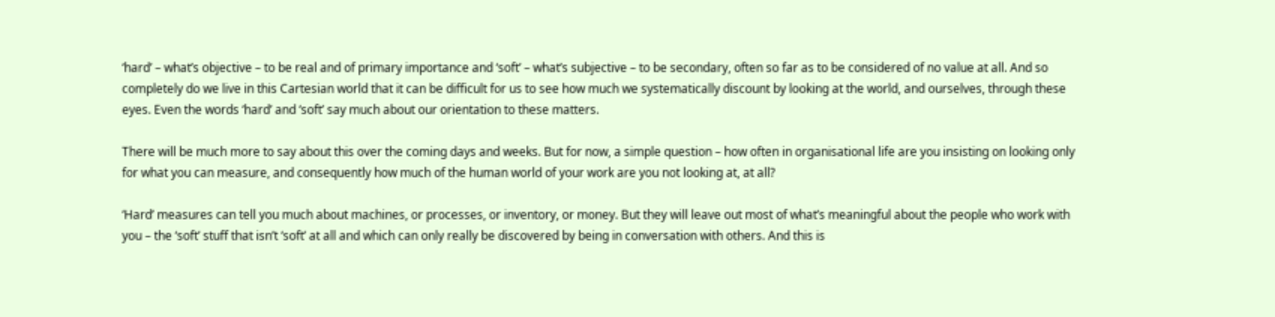‘hard’ – what’s objective – to be real and of primary importance and ‘soft’ – what’s subjective – to be secondary, often so far as to be considered of no value at all. And so completely do we live in this Cartesian world that it can be difficult for us to see how much we systematically discount by looking at the world, and ourselves, through these eyes. Even the words ‘hard’ and ‘soft’ say much about our orientation to these matters.

There will be much more to say about this over the coming days and weeks. But for now, a simple question – how often in organisational life are you insisting on looking only for what you can measure, and consequently how much of the human world of your work are you not looking at, at all?

‘Hard’ measures can tell you much about machines, or processes, or inventory, or money. But they will leave out most of what’s meaningful about the people who work with you – the ‘soft’ stuff that isn’t ‘soft’ at all and which can only really be discovered by being in conversation with others. And this is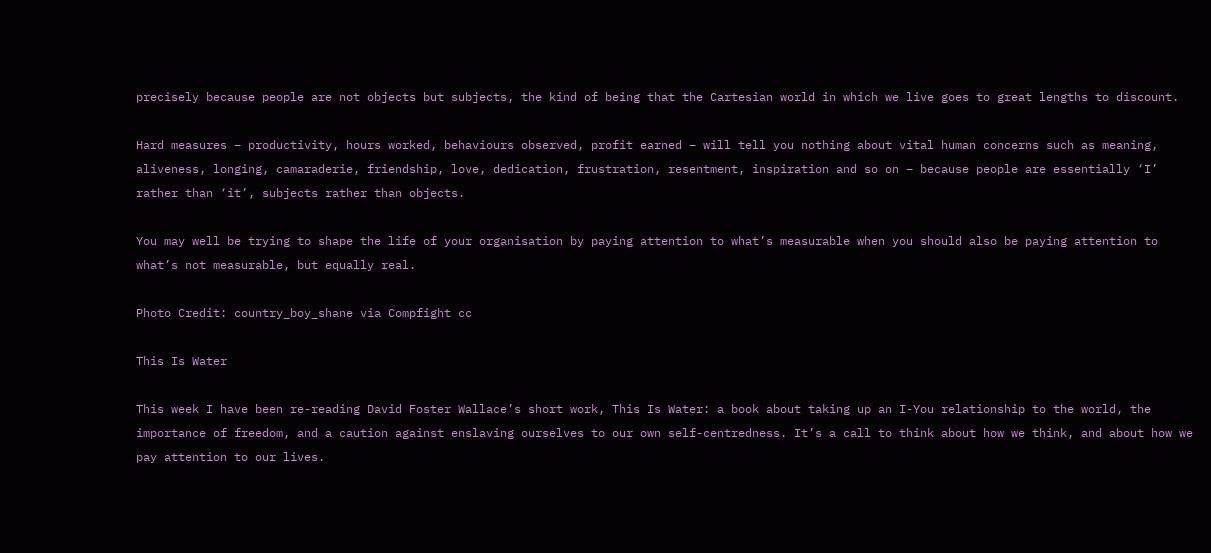precisely because people are not objects but subjects, the kind of being that the Cartesian world in which we live goes to great lengths to discount.

Hard measures – productivity, hours worked, behaviours observed, profit earned – will tell you nothing about vital human concerns such as meaning, aliveness, longing, camaraderie, friendship, love, dedication, frustration, resentment, inspiration and so on – because people are essentially ‘I’ rather than ‘it’, subjects rather than objects.

You may well be trying to shape the life of your organisation by paying attention to what’s measurable when you should also be paying attention to what’s not measurable, but equally real.

Photo Credit: country_boy_shane via Compfight cc

This Is Water

This week I have been re-reading David Foster Wallace’s short work, This Is Water: a book about taking up an I-You relationship to the world, the importance of freedom, and a caution against enslaving ourselves to our own self-centredness. It’s a call to think about how we think, and about how we pay attention to our lives.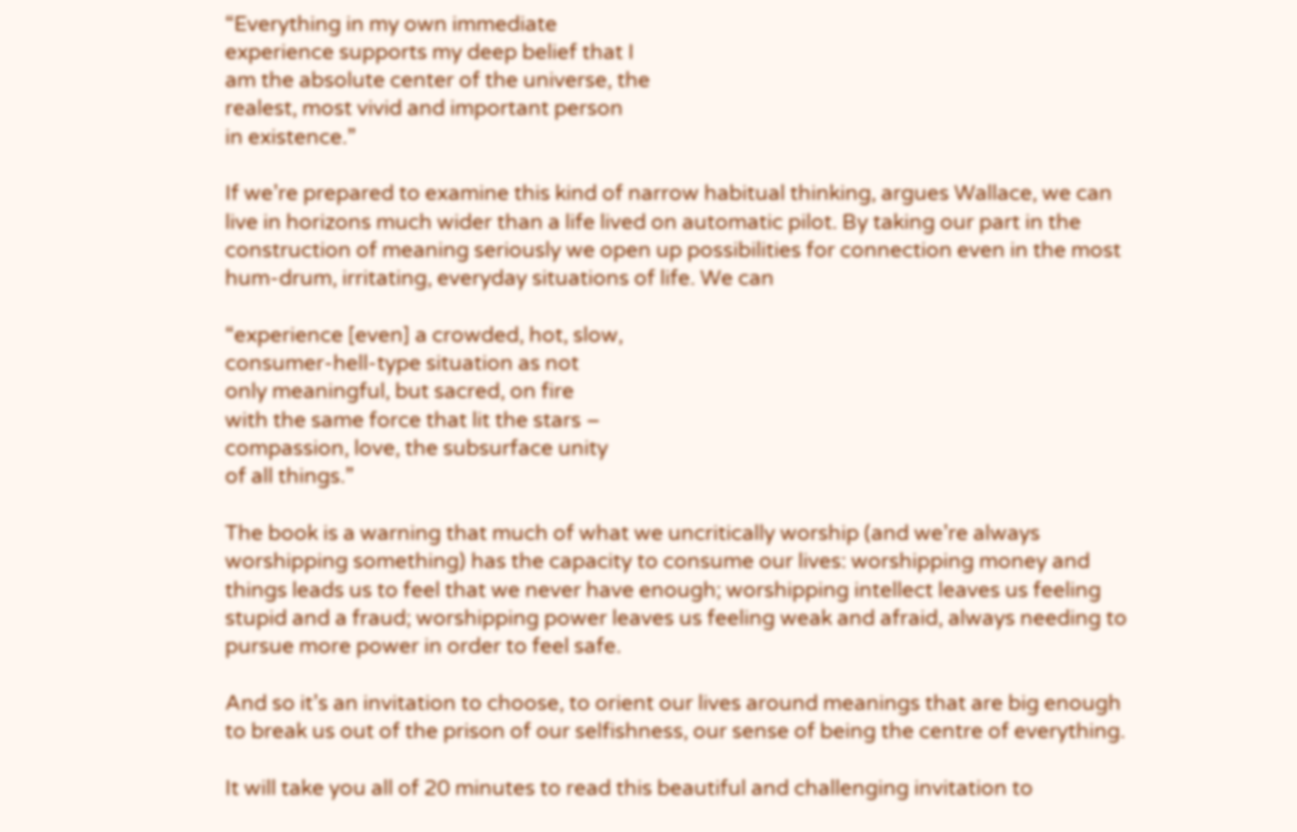“Everything in my own immediate
experience supports my deep belief that I
am the absolute center of the universe, the
realest, most vivid and important person
in existence.”

If we’re prepared to examine this kind of narrow habitual thinking, argues Wallace, we can live in horizons much wider than a life lived on automatic pilot. By taking our part in the construction of meaning seriously we open up possibilities for connection even in the most hum-drum, irritating, everyday situations of life. We can

“experience [even] a crowded, hot, slow,
consumer-hell-type situation as not
only meaningful, but sacred, on fire
with the same force that lit the stars –
compassion, love, the subsurface unity
of all things.”

The book is a warning that much of what we uncritically worship (and we’re always worshipping something) has the capacity to consume our lives: worshipping money and things leads us to feel that we never have enough; worshipping intellect leaves us feeling stupid and a fraud; worshipping power leaves us feeling weak and afraid, always needing to pursue more power in order to feel safe.

And so it’s an invitation to choose, to orient our lives around meanings that are big enough to break us out of the prison of our selfishness, our sense of being the centre of everything.

It will take you all of 20 minutes to read this beautiful and challenging invitation to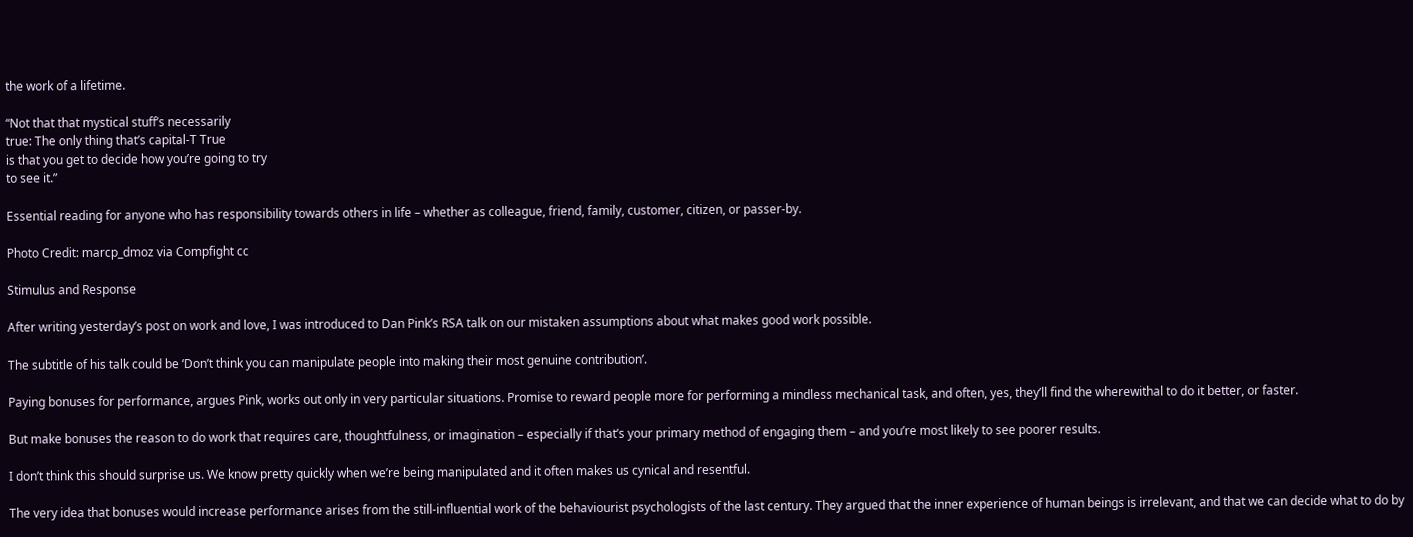the work of a lifetime.

“Not that that mystical stuff’s necessarily
true: The only thing that’s capital-T True
is that you get to decide how you’re going to try
to see it.”

Essential reading for anyone who has responsibility towards others in life – whether as colleague, friend, family, customer, citizen, or passer-by.

Photo Credit: marcp_dmoz via Compfight cc

Stimulus and Response

After writing yesterday’s post on work and love, I was introduced to Dan Pink’s RSA talk on our mistaken assumptions about what makes good work possible.

The subtitle of his talk could be ‘Don’t think you can manipulate people into making their most genuine contribution’.

Paying bonuses for performance, argues Pink, works out only in very particular situations. Promise to reward people more for performing a mindless mechanical task, and often, yes, they’ll find the wherewithal to do it better, or faster.

But make bonuses the reason to do work that requires care, thoughtfulness, or imagination – especially if that’s your primary method of engaging them – and you’re most likely to see poorer results.

I don’t think this should surprise us. We know pretty quickly when we’re being manipulated and it often makes us cynical and resentful.

The very idea that bonuses would increase performance arises from the still-influential work of the behaviourist psychologists of the last century. They argued that the inner experience of human beings is irrelevant, and that we can decide what to do by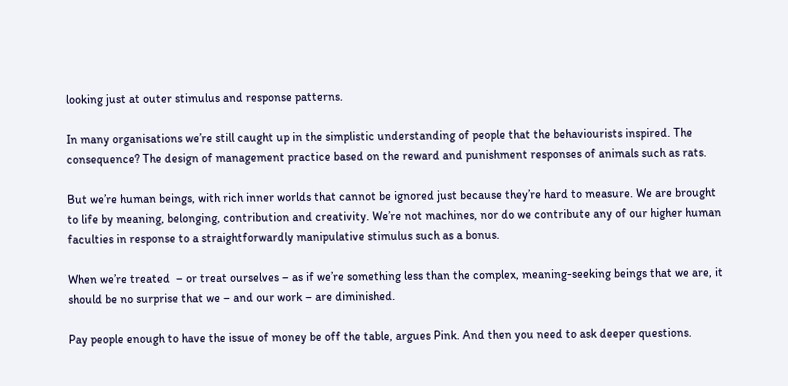looking just at outer stimulus and response patterns.

In many organisations we’re still caught up in the simplistic understanding of people that the behaviourists inspired. The consequence? The design of management practice based on the reward and punishment responses of animals such as rats.

But we’re human beings, with rich inner worlds that cannot be ignored just because they’re hard to measure. We are brought to life by meaning, belonging, contribution and creativity. We’re not machines, nor do we contribute any of our higher human faculties in response to a straightforwardly manipulative stimulus such as a bonus.

When we’re treated  – or treat ourselves – as if we’re something less than the complex, meaning-seeking beings that we are, it should be no surprise that we – and our work – are diminished.

Pay people enough to have the issue of money be off the table, argues Pink. And then you need to ask deeper questions.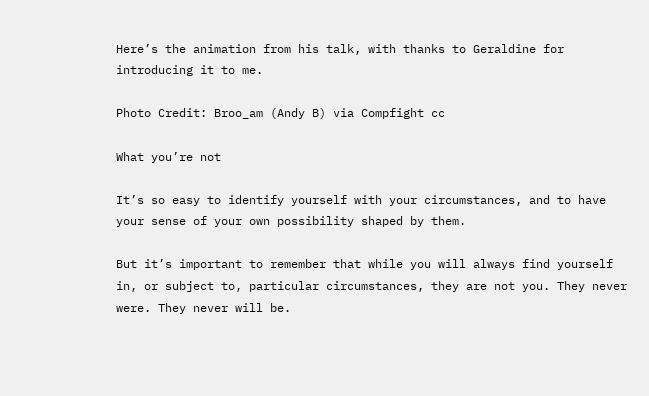Here’s the animation from his talk, with thanks to Geraldine for introducing it to me.

Photo Credit: Broo_am (Andy B) via Compfight cc

What you’re not

It’s so easy to identify yourself with your circumstances, and to have your sense of your own possibility shaped by them.

But it’s important to remember that while you will always find yourself in, or subject to, particular circumstances, they are not you. They never were. They never will be.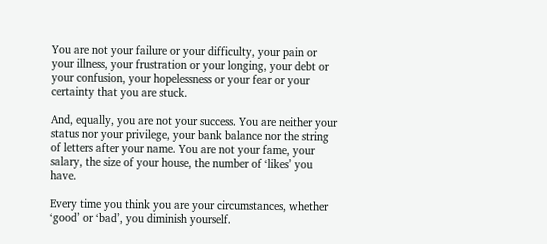You are not your failure or your difficulty, your pain or your illness, your frustration or your longing, your debt or your confusion, your hopelessness or your fear or your certainty that you are stuck.

And, equally, you are not your success. You are neither your status nor your privilege, your bank balance nor the string of letters after your name. You are not your fame, your salary, the size of your house, the number of ‘likes’ you have.

Every time you think you are your circumstances, whether ‘good’ or ‘bad’, you diminish yourself.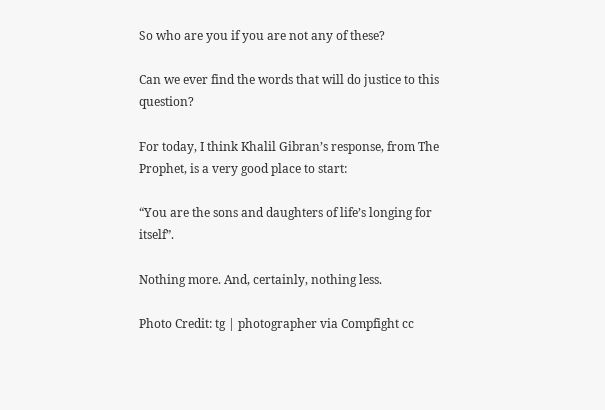So who are you if you are not any of these?

Can we ever find the words that will do justice to this question?

For today, I think Khalil Gibran’s response, from The Prophet, is a very good place to start:

“You are the sons and daughters of life’s longing for itself”.

Nothing more. And, certainly, nothing less.

Photo Credit: tg | photographer via Compfight cc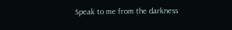Speak to me from the darkness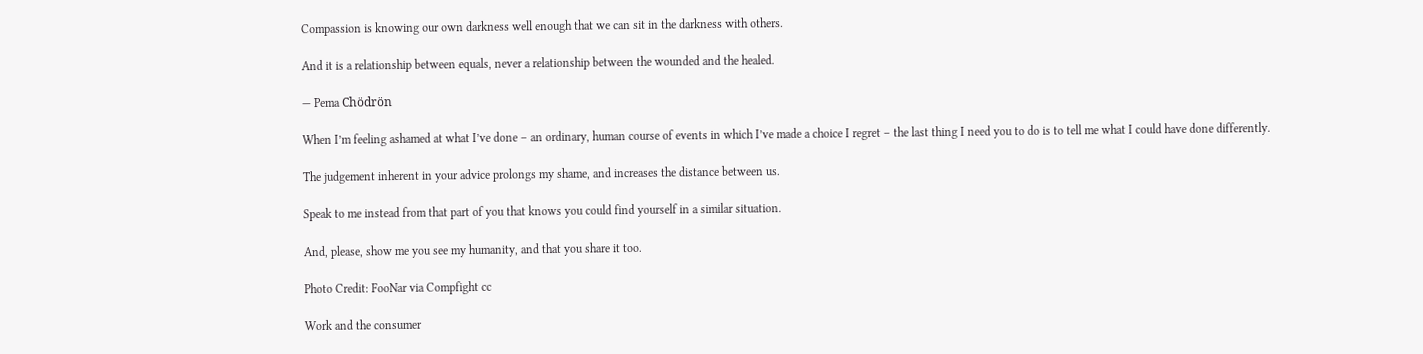Compassion is knowing our own darkness well enough that we can sit in the darkness with others.

And it is a relationship between equals, never a relationship between the wounded and the healed.

— Pema Chödrön

When I’m feeling ashamed at what I’ve done – an ordinary, human course of events in which I’ve made a choice I regret – the last thing I need you to do is to tell me what I could have done differently.

The judgement inherent in your advice prolongs my shame, and increases the distance between us.

Speak to me instead from that part of you that knows you could find yourself in a similar situation.

And, please, show me you see my humanity, and that you share it too.

Photo Credit: FooNar via Compfight cc

Work and the consumer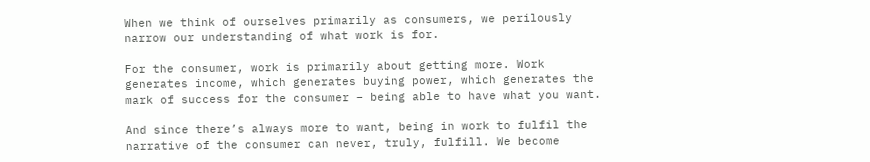When we think of ourselves primarily as consumers, we perilously narrow our understanding of what work is for.

For the consumer, work is primarily about getting more. Work generates income, which generates buying power, which generates the mark of success for the consumer – being able to have what you want.

And since there’s always more to want, being in work to fulfil the narrative of the consumer can never, truly, fulfill. We become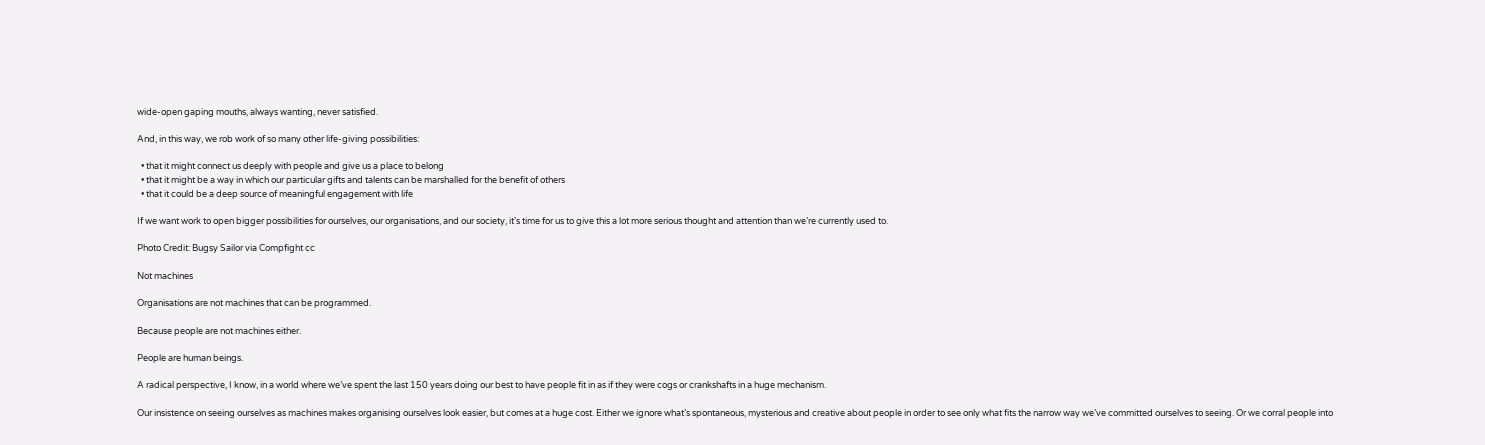wide-open gaping mouths, always wanting, never satisfied.

And, in this way, we rob work of so many other life-giving possibilities:

  • that it might connect us deeply with people and give us a place to belong
  • that it might be a way in which our particular gifts and talents can be marshalled for the benefit of others
  • that it could be a deep source of meaningful engagement with life

If we want work to open bigger possibilities for ourselves, our organisations, and our society, it’s time for us to give this a lot more serious thought and attention than we’re currently used to.

Photo Credit: Bugsy Sailor via Compfight cc

Not machines

Organisations are not machines that can be programmed.

Because people are not machines either.

People are human beings.

A radical perspective, I know, in a world where we’ve spent the last 150 years doing our best to have people fit in as if they were cogs or crankshafts in a huge mechanism.

Our insistence on seeing ourselves as machines makes organising ourselves look easier, but comes at a huge cost. Either we ignore what’s spontaneous, mysterious and creative about people in order to see only what fits the narrow way we’ve committed ourselves to seeing. Or we corral people into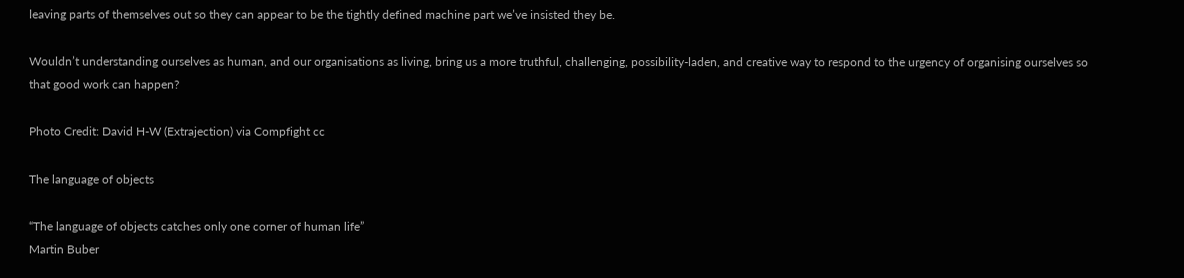leaving parts of themselves out so they can appear to be the tightly defined machine part we’ve insisted they be.

Wouldn’t understanding ourselves as human, and our organisations as living, bring us a more truthful, challenging, possibility-laden, and creative way to respond to the urgency of organising ourselves so that good work can happen?

Photo Credit: David H-W (Extrajection) via Compfight cc

The language of objects

“The language of objects catches only one corner of human life”
Martin Buber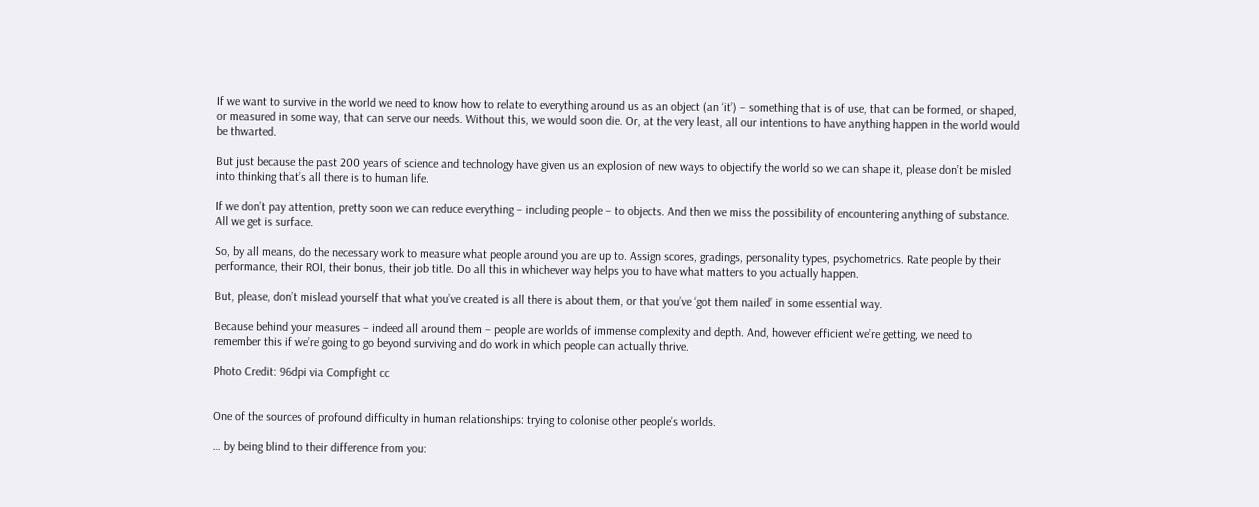If we want to survive in the world we need to know how to relate to everything around us as an object (an ‘it’) – something that is of use, that can be formed, or shaped, or measured in some way, that can serve our needs. Without this, we would soon die. Or, at the very least, all our intentions to have anything happen in the world would be thwarted.

But just because the past 200 years of science and technology have given us an explosion of new ways to objectify the world so we can shape it, please don’t be misled into thinking that’s all there is to human life.

If we don’t pay attention, pretty soon we can reduce everything – including people – to objects. And then we miss the possibility of encountering anything of substance. All we get is surface.

So, by all means, do the necessary work to measure what people around you are up to. Assign scores, gradings, personality types, psychometrics. Rate people by their performance, their ROI, their bonus, their job title. Do all this in whichever way helps you to have what matters to you actually happen.

But, please, don’t mislead yourself that what you’ve created is all there is about them, or that you’ve ‘got them nailed’ in some essential way.

Because behind your measures – indeed all around them – people are worlds of immense complexity and depth. And, however efficient we’re getting, we need to remember this if we’re going to go beyond surviving and do work in which people can actually thrive.

Photo Credit: 96dpi via Compfight cc


One of the sources of profound difficulty in human relationships: trying to colonise other people’s worlds.

… by being blind to their difference from you: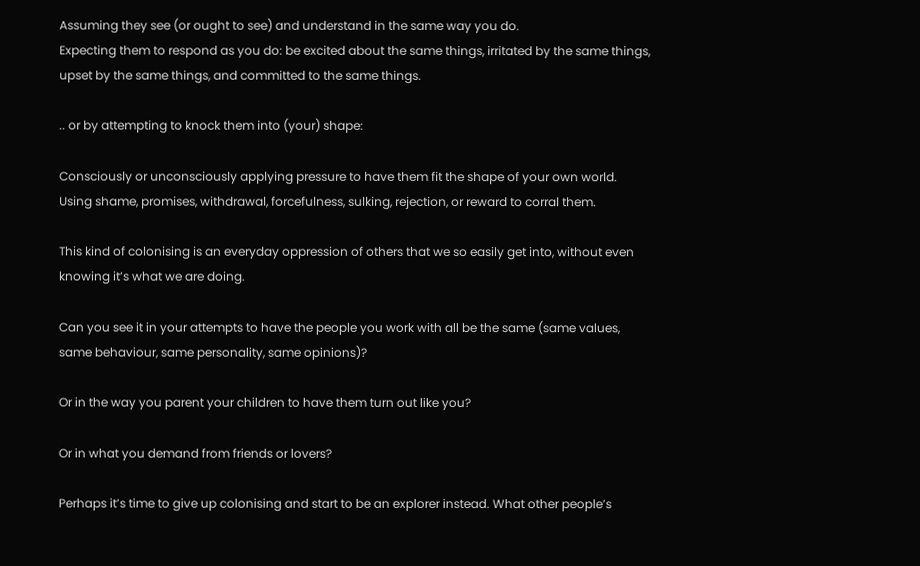Assuming they see (or ought to see) and understand in the same way you do.
Expecting them to respond as you do: be excited about the same things, irritated by the same things, upset by the same things, and committed to the same things.

.. or by attempting to knock them into (your) shape:

Consciously or unconsciously applying pressure to have them fit the shape of your own world. Using shame, promises, withdrawal, forcefulness, sulking, rejection, or reward to corral them.

This kind of colonising is an everyday oppression of others that we so easily get into, without even knowing it’s what we are doing.

Can you see it in your attempts to have the people you work with all be the same (same values, same behaviour, same personality, same opinions)?

Or in the way you parent your children to have them turn out like you?

Or in what you demand from friends or lovers?

Perhaps it’s time to give up colonising and start to be an explorer instead. What other people’s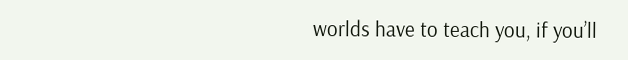worlds have to teach you, if you’ll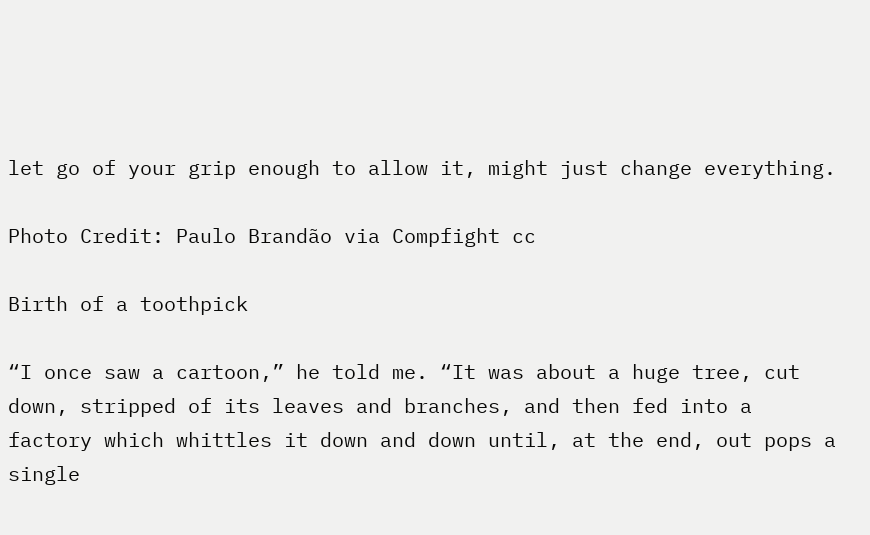let go of your grip enough to allow it, might just change everything.

Photo Credit: Paulo Brandão via Compfight cc

Birth of a toothpick

“I once saw a cartoon,” he told me. “It was about a huge tree, cut down, stripped of its leaves and branches, and then fed into a factory which whittles it down and down until, at the end, out pops a single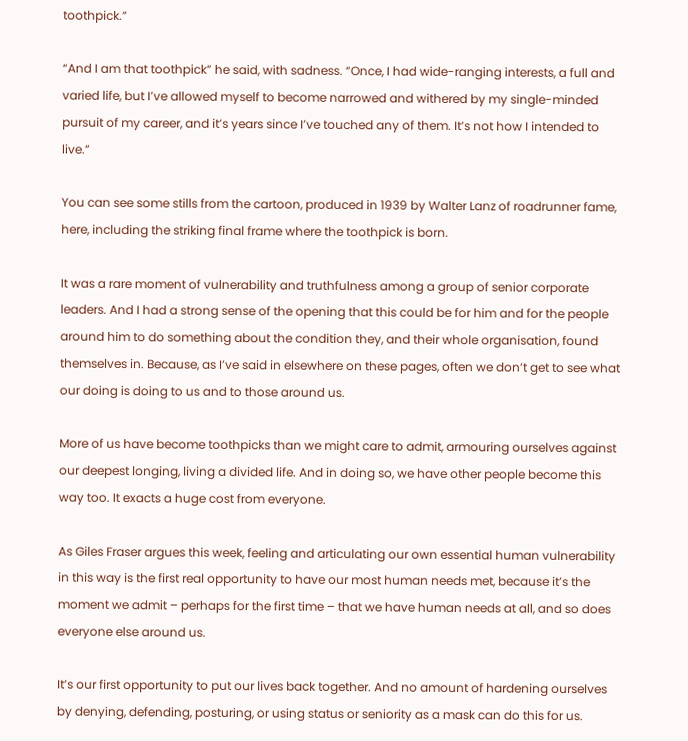toothpick.”

“And I am that toothpick” he said, with sadness. “Once, I had wide-ranging interests, a full and varied life, but I’ve allowed myself to become narrowed and withered by my single-minded pursuit of my career, and it’s years since I’ve touched any of them. It’s not how I intended to live.”

You can see some stills from the cartoon, produced in 1939 by Walter Lanz of roadrunner fame, here, including the striking final frame where the toothpick is born.

It was a rare moment of vulnerability and truthfulness among a group of senior corporate leaders. And I had a strong sense of the opening that this could be for him and for the people around him to do something about the condition they, and their whole organisation, found themselves in. Because, as I’ve said in elsewhere on these pages, often we don’t get to see what our doing is doing to us and to those around us.

More of us have become toothpicks than we might care to admit, armouring ourselves against our deepest longing, living a divided life. And in doing so, we have other people become this way too. It exacts a huge cost from everyone.

As Giles Fraser argues this week, feeling and articulating our own essential human vulnerability in this way is the first real opportunity to have our most human needs met, because it’s the moment we admit – perhaps for the first time – that we have human needs at all, and so does everyone else around us.

It’s our first opportunity to put our lives back together. And no amount of hardening ourselves by denying, defending, posturing, or using status or seniority as a mask can do this for us.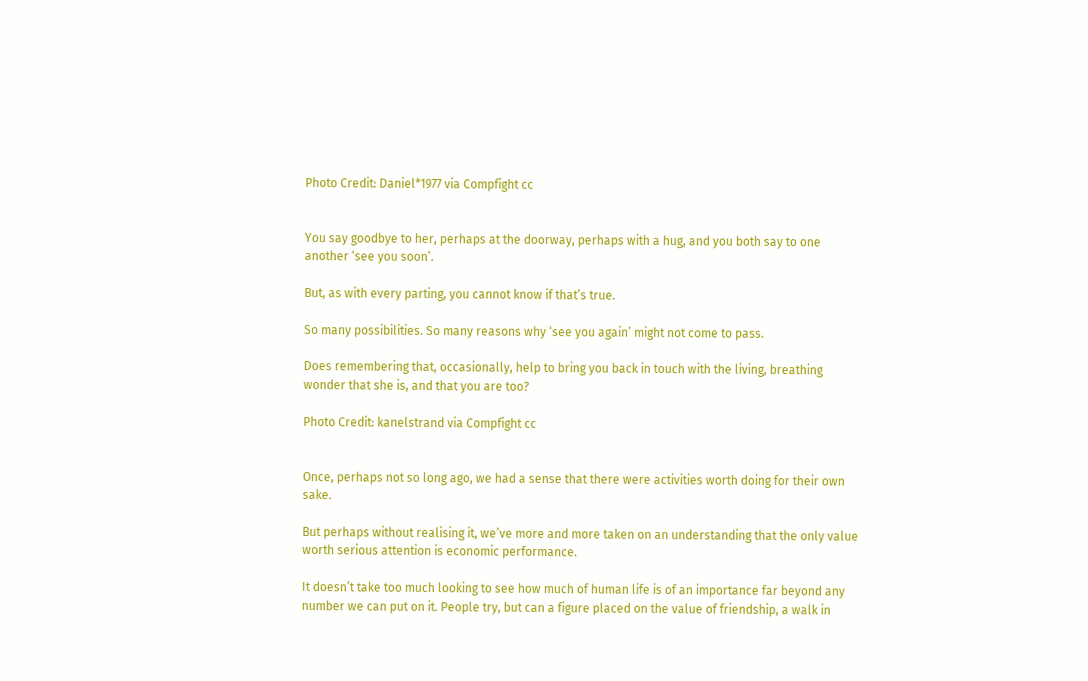Photo Credit: Daniel*1977 via Compfight cc


You say goodbye to her, perhaps at the doorway, perhaps with a hug, and you both say to one another ‘see you soon’.

But, as with every parting, you cannot know if that’s true.

So many possibilities. So many reasons why ‘see you again’ might not come to pass.

Does remembering that, occasionally, help to bring you back in touch with the living, breathing wonder that she is, and that you are too?

Photo Credit: kanelstrand via Compfight cc


Once, perhaps not so long ago, we had a sense that there were activities worth doing for their own sake.

But perhaps without realising it, we’ve more and more taken on an understanding that the only value worth serious attention is economic performance.

It doesn’t take too much looking to see how much of human life is of an importance far beyond any number we can put on it. People try, but can a figure placed on the value of friendship, a walk in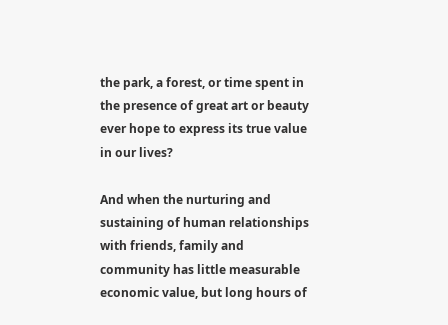the park, a forest, or time spent in the presence of great art or beauty ever hope to express its true value in our lives?

And when the nurturing and sustaining of human relationships with friends, family and community has little measurable economic value, but long hours of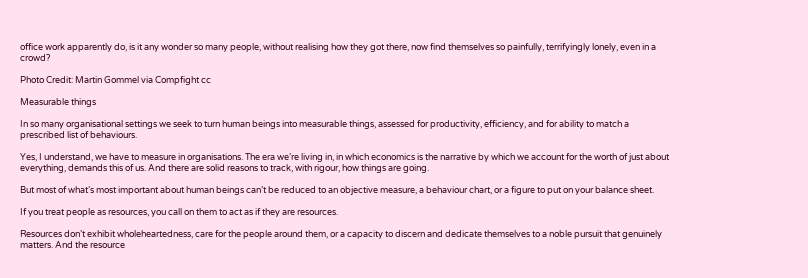office work apparently do, is it any wonder so many people, without realising how they got there, now find themselves so painfully, terrifyingly lonely, even in a crowd?

Photo Credit: Martin Gommel via Compfight cc

Measurable things

In so many organisational settings we seek to turn human beings into measurable things, assessed for productivity, efficiency, and for ability to match a prescribed list of behaviours.

Yes, I understand, we have to measure in organisations. The era we’re living in, in which economics is the narrative by which we account for the worth of just about everything, demands this of us. And there are solid reasons to track, with rigour, how things are going.

But most of what’s most important about human beings can’t be reduced to an objective measure, a behaviour chart, or a figure to put on your balance sheet.

If you treat people as resources, you call on them to act as if they are resources.

Resources don’t exhibit wholeheartedness, care for the people around them, or a capacity to discern and dedicate themselves to a noble pursuit that genuinely matters. And the resource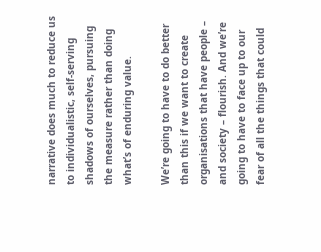narrative does much to reduce us to individualistic, self-serving shadows of ourselves, pursuing the measure rather than doing what’s of enduring value.

We’re going to have to do better than this if we want to create organisations that have people – and society – flourish. And we’re going to have to face up to our fear of all the things that could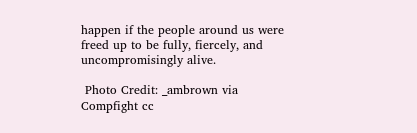happen if the people around us were freed up to be fully, fiercely, and uncompromisingly alive.

 Photo Credit: _ambrown via Compfight cc